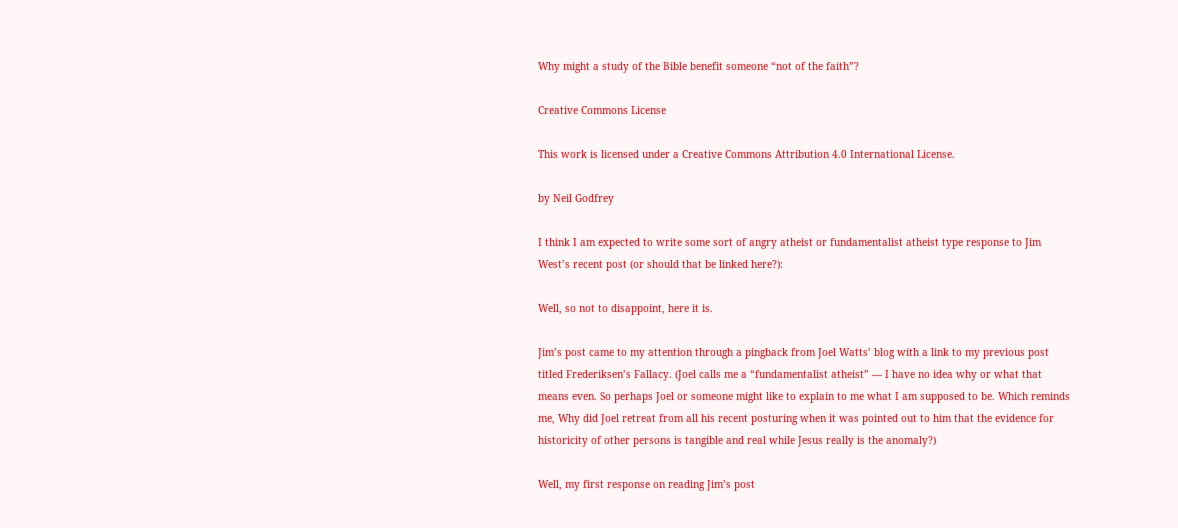Why might a study of the Bible benefit someone “not of the faith”?

Creative Commons License

This work is licensed under a Creative Commons Attribution 4.0 International License.

by Neil Godfrey

I think I am expected to write some sort of angry atheist or fundamentalist atheist type response to Jim West’s recent post (or should that be linked here?):

Well, so not to disappoint, here it is.

Jim’s post came to my attention through a pingback from Joel Watts’ blog with a link to my previous post titled Frederiksen’s Fallacy. (Joel calls me a “fundamentalist atheist” — I have no idea why or what that means even. So perhaps Joel or someone might like to explain to me what I am supposed to be. Which reminds me, Why did Joel retreat from all his recent posturing when it was pointed out to him that the evidence for historicity of other persons is tangible and real while Jesus really is the anomaly?)

Well, my first response on reading Jim’s post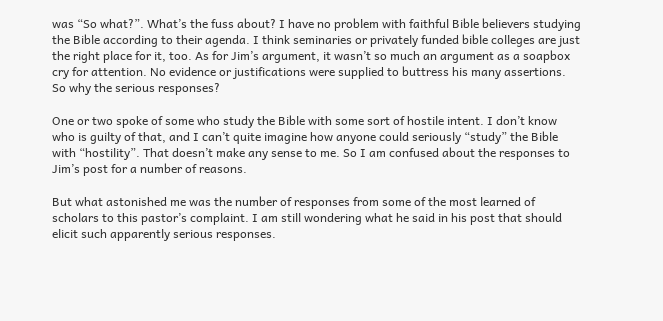was “So what?”. What’s the fuss about? I have no problem with faithful Bible believers studying the Bible according to their agenda. I think seminaries or privately funded bible colleges are just the right place for it, too. As for Jim’s argument, it wasn’t so much an argument as a soapbox cry for attention. No evidence or justifications were supplied to buttress his many assertions. So why the serious responses?

One or two spoke of some who study the Bible with some sort of hostile intent. I don’t know who is guilty of that, and I can’t quite imagine how anyone could seriously “study” the Bible with “hostility”. That doesn’t make any sense to me. So I am confused about the responses to Jim’s post for a number of reasons.

But what astonished me was the number of responses from some of the most learned of scholars to this pastor’s complaint. I am still wondering what he said in his post that should elicit such apparently serious responses.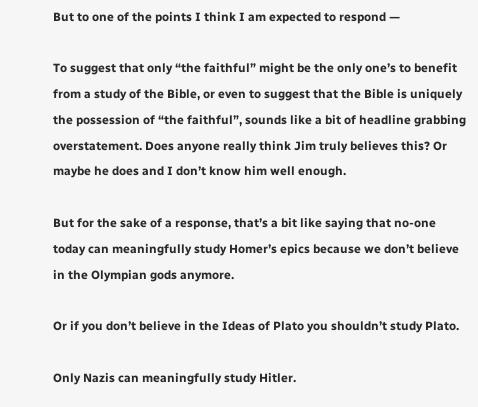But to one of the points I think I am expected to respond —

To suggest that only “the faithful” might be the only one’s to benefit from a study of the Bible, or even to suggest that the Bible is uniquely the possession of “the faithful”, sounds like a bit of headline grabbing overstatement. Does anyone really think Jim truly believes this? Or maybe he does and I don’t know him well enough.

But for the sake of a response, that’s a bit like saying that no-one today can meaningfully study Homer’s epics because we don’t believe in the Olympian gods anymore.

Or if you don’t believe in the Ideas of Plato you shouldn’t study Plato.

Only Nazis can meaningfully study Hitler.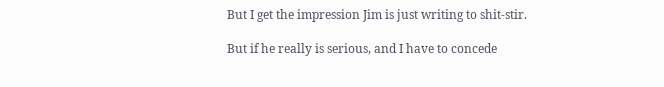But I get the impression Jim is just writing to shit-stir.

But if he really is serious, and I have to concede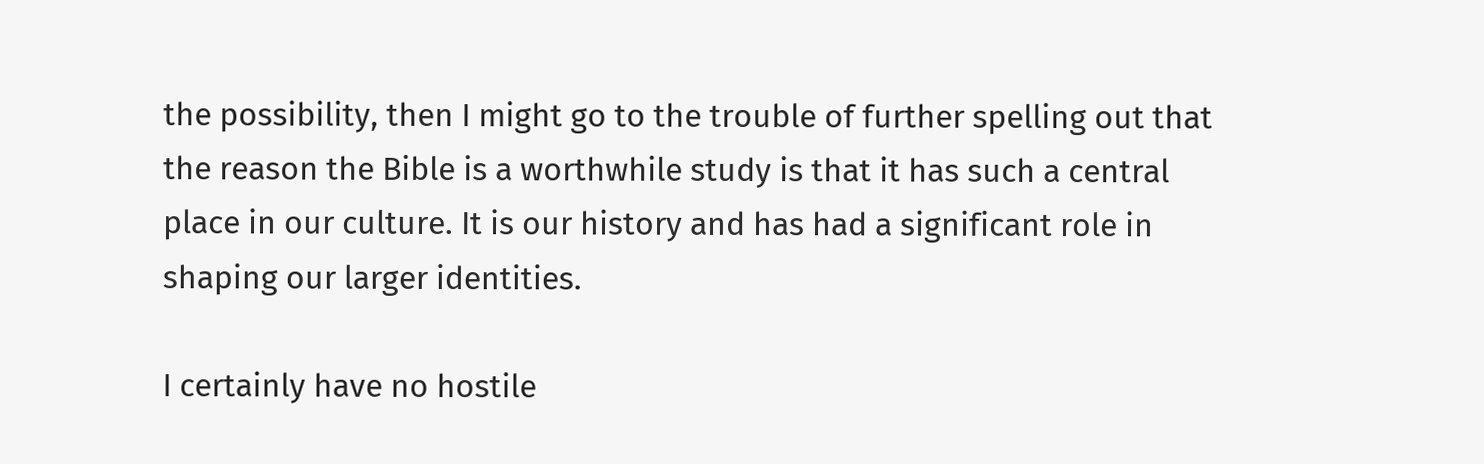the possibility, then I might go to the trouble of further spelling out that the reason the Bible is a worthwhile study is that it has such a central place in our culture. It is our history and has had a significant role in shaping our larger identities.

I certainly have no hostile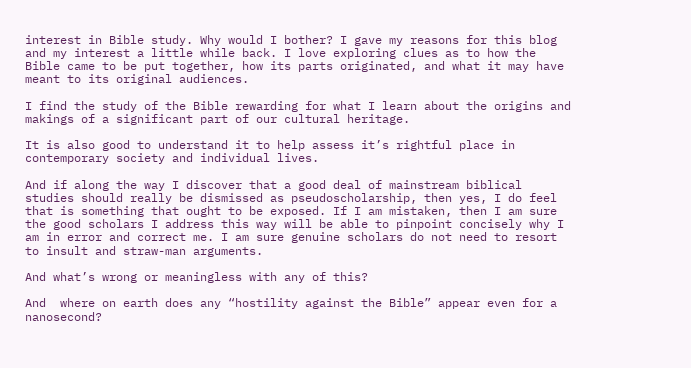interest in Bible study. Why would I bother? I gave my reasons for this blog and my interest a little while back. I love exploring clues as to how the Bible came to be put together, how its parts originated, and what it may have meant to its original audiences.

I find the study of the Bible rewarding for what I learn about the origins and makings of a significant part of our cultural heritage.

It is also good to understand it to help assess it’s rightful place in contemporary society and individual lives.

And if along the way I discover that a good deal of mainstream biblical studies should really be dismissed as pseudoscholarship, then yes, I do feel that is something that ought to be exposed. If I am mistaken, then I am sure the good scholars I address this way will be able to pinpoint concisely why I am in error and correct me. I am sure genuine scholars do not need to resort to insult and straw-man arguments.

And what’s wrong or meaningless with any of this?

And  where on earth does any “hostility against the Bible” appear even for a nanosecond?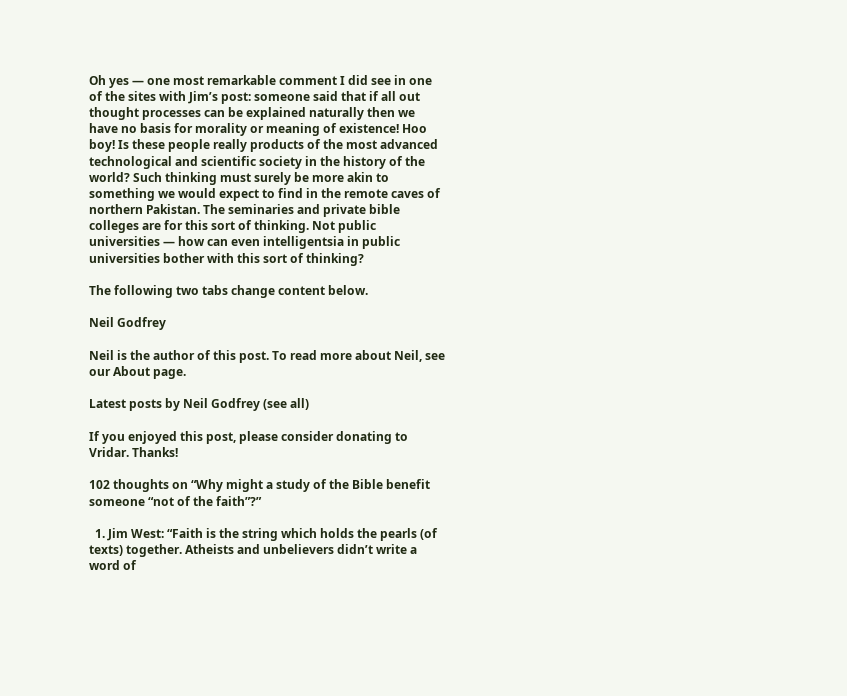Oh yes — one most remarkable comment I did see in one of the sites with Jim’s post: someone said that if all out thought processes can be explained naturally then we have no basis for morality or meaning of existence! Hoo boy! Is these people really products of the most advanced technological and scientific society in the history of the world? Such thinking must surely be more akin to something we would expect to find in the remote caves of northern Pakistan. The seminaries and private bible colleges are for this sort of thinking. Not public universities — how can even intelligentsia in public universities bother with this sort of thinking?

The following two tabs change content below.

Neil Godfrey

Neil is the author of this post. To read more about Neil, see our About page.

Latest posts by Neil Godfrey (see all)

If you enjoyed this post, please consider donating to Vridar. Thanks!

102 thoughts on “Why might a study of the Bible benefit someone “not of the faith”?”

  1. Jim West: “Faith is the string which holds the pearls (of texts) together. Atheists and unbelievers didn’t write a word of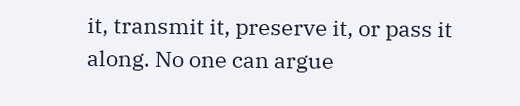it, transmit it, preserve it, or pass it along. No one can argue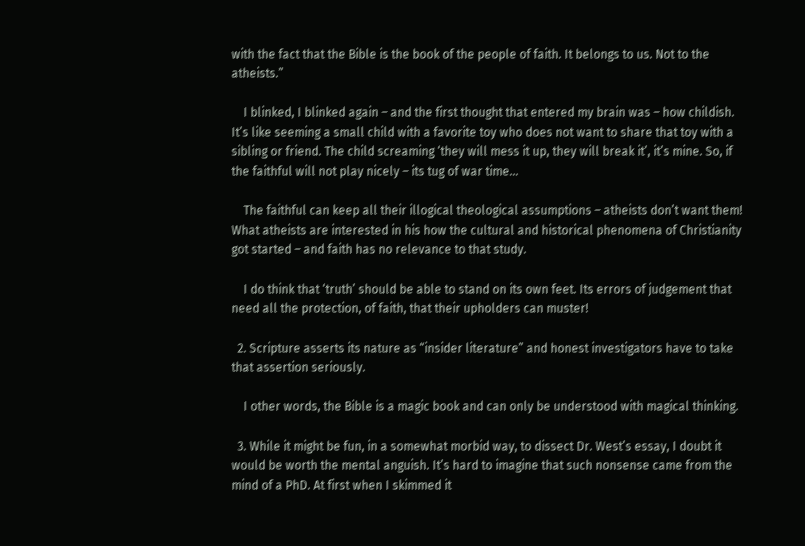with the fact that the Bible is the book of the people of faith. It belongs to us. Not to the atheists.”

    I blinked, I blinked again – and the first thought that entered my brain was – how childish. It’s like seeming a small child with a favorite toy who does not want to share that toy with a sibling or friend. The child screaming ‘they will mess it up, they will break it’, it’s mine. So, if the faithful will not play nicely – its tug of war time…

    The faithful can keep all their illogical theological assumptions – atheists don’t want them! What atheists are interested in his how the cultural and historical phenomena of Christianity got started – and faith has no relevance to that study.

    I do think that ‘truth’ should be able to stand on its own feet. Its errors of judgement that need all the protection, of faith, that their upholders can muster!

  2. Scripture asserts its nature as “insider literature” and honest investigators have to take that assertion seriously.

    I other words, the Bible is a magic book and can only be understood with magical thinking.

  3. While it might be fun, in a somewhat morbid way, to dissect Dr. West’s essay, I doubt it would be worth the mental anguish. It’s hard to imagine that such nonsense came from the mind of a PhD. At first when I skimmed it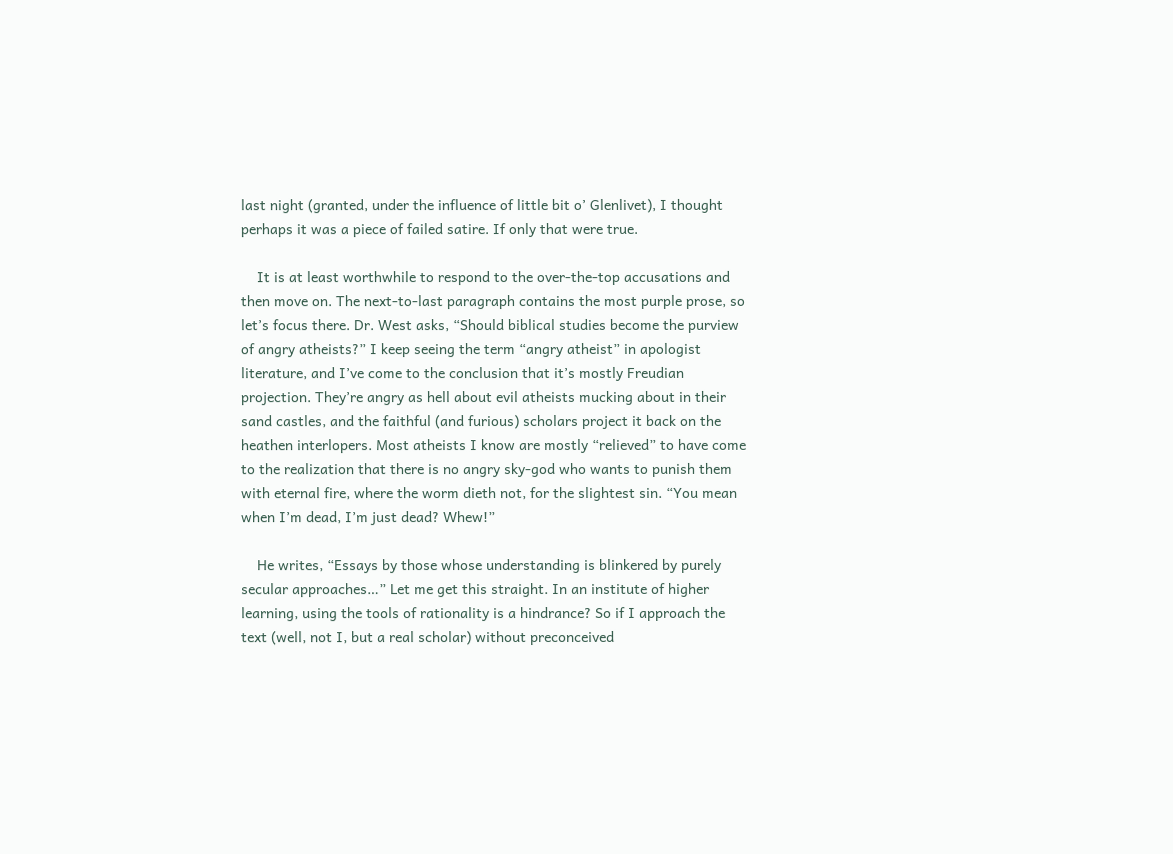last night (granted, under the influence of little bit o’ Glenlivet), I thought perhaps it was a piece of failed satire. If only that were true.

    It is at least worthwhile to respond to the over-the-top accusations and then move on. The next-to-last paragraph contains the most purple prose, so let’s focus there. Dr. West asks, “Should biblical studies become the purview of angry atheists?” I keep seeing the term “angry atheist” in apologist literature, and I’ve come to the conclusion that it’s mostly Freudian projection. They’re angry as hell about evil atheists mucking about in their sand castles, and the faithful (and furious) scholars project it back on the heathen interlopers. Most atheists I know are mostly “relieved” to have come to the realization that there is no angry sky-god who wants to punish them with eternal fire, where the worm dieth not, for the slightest sin. “You mean when I’m dead, I’m just dead? Whew!”

    He writes, “Essays by those whose understanding is blinkered by purely secular approaches…” Let me get this straight. In an institute of higher learning, using the tools of rationality is a hindrance? So if I approach the text (well, not I, but a real scholar) without preconceived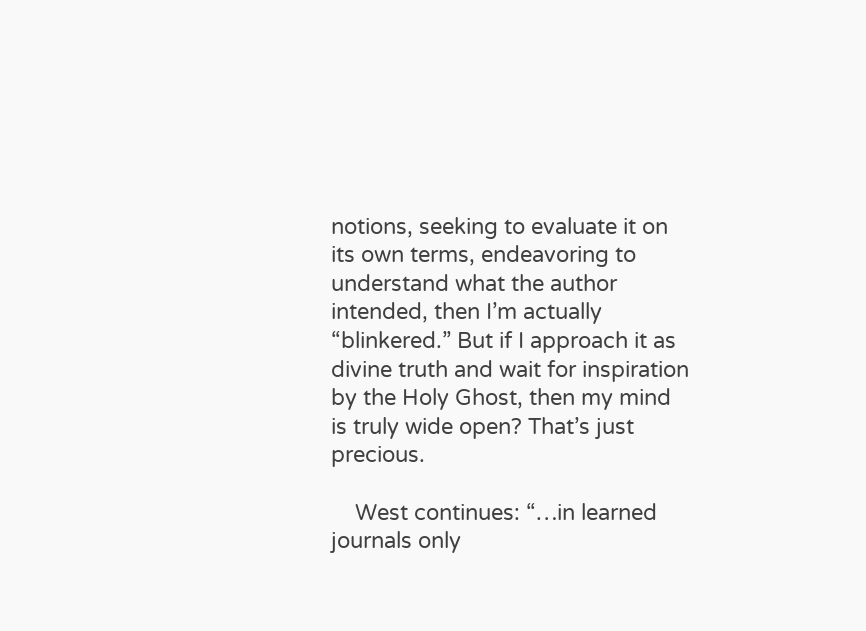notions, seeking to evaluate it on its own terms, endeavoring to understand what the author intended, then I’m actually “blinkered.” But if I approach it as divine truth and wait for inspiration by the Holy Ghost, then my mind is truly wide open? That’s just precious.

    West continues: “…in learned journals only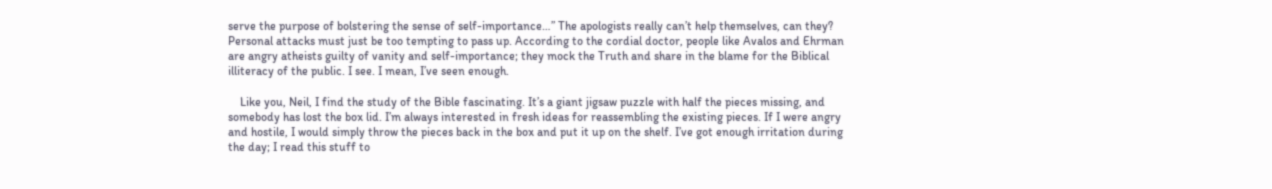serve the purpose of bolstering the sense of self-importance…” The apologists really can’t help themselves, can they? Personal attacks must just be too tempting to pass up. According to the cordial doctor, people like Avalos and Ehrman are angry atheists guilty of vanity and self-importance; they mock the Truth and share in the blame for the Biblical illiteracy of the public. I see. I mean, I’ve seen enough.

    Like you, Neil, I find the study of the Bible fascinating. It’s a giant jigsaw puzzle with half the pieces missing, and somebody has lost the box lid. I’m always interested in fresh ideas for reassembling the existing pieces. If I were angry and hostile, I would simply throw the pieces back in the box and put it up on the shelf. I’ve got enough irritation during the day; I read this stuff to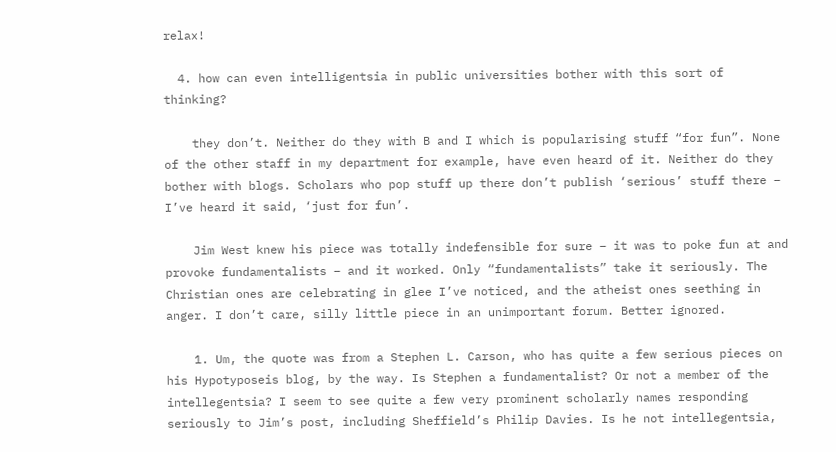relax!

  4. how can even intelligentsia in public universities bother with this sort of thinking?

    they don’t. Neither do they with B and I which is popularising stuff “for fun”. None of the other staff in my department for example, have even heard of it. Neither do they bother with blogs. Scholars who pop stuff up there don’t publish ‘serious’ stuff there – I’ve heard it said, ‘just for fun’.

    Jim West knew his piece was totally indefensible for sure – it was to poke fun at and provoke fundamentalists – and it worked. Only “fundamentalists” take it seriously. The Christian ones are celebrating in glee I’ve noticed, and the atheist ones seething in anger. I don’t care, silly little piece in an unimportant forum. Better ignored.

    1. Um, the quote was from a Stephen L. Carson, who has quite a few serious pieces on his Hypotyposeis blog, by the way. Is Stephen a fundamentalist? Or not a member of the intellegentsia? I seem to see quite a few very prominent scholarly names responding seriously to Jim’s post, including Sheffield’s Philip Davies. Is he not intellegentsia,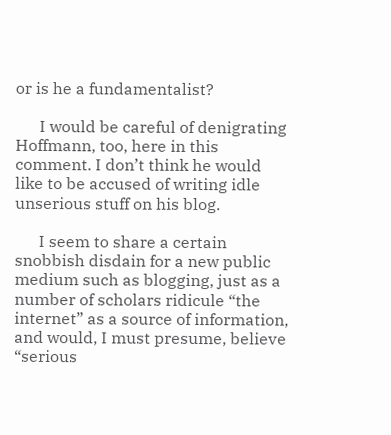or is he a fundamentalist?

      I would be careful of denigrating Hoffmann, too, here in this comment. I don’t think he would like to be accused of writing idle unserious stuff on his blog.

      I seem to share a certain snobbish disdain for a new public medium such as blogging, just as a number of scholars ridicule “the internet” as a source of information, and would, I must presume, believe “serious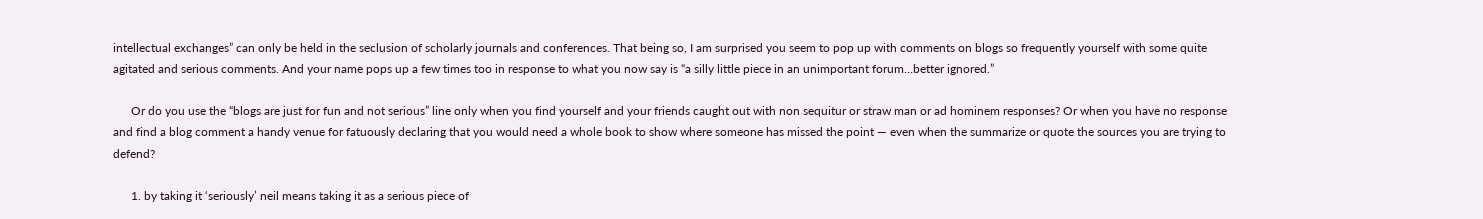intellectual exchanges” can only be held in the seclusion of scholarly journals and conferences. That being so, I am surprised you seem to pop up with comments on blogs so frequently yourself with some quite agitated and serious comments. And your name pops up a few times too in response to what you now say is “a silly little piece in an unimportant forum…better ignored.”

      Or do you use the “blogs are just for fun and not serious” line only when you find yourself and your friends caught out with non sequitur or straw man or ad hominem responses? Or when you have no response and find a blog comment a handy venue for fatuously declaring that you would need a whole book to show where someone has missed the point — even when the summarize or quote the sources you are trying to defend?

      1. by taking it ‘seriously’ neil means taking it as a serious piece of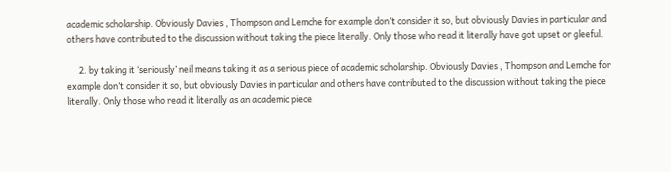academic scholarship. Obviously Davies , Thompson and Lemche for example don’t consider it so, but obviously Davies in particular and others have contributed to the discussion without taking the piece literally. Only those who read it literally have got upset or gleeful.

      2. by taking it ‘seriously’ neil means taking it as a serious piece of academic scholarship. Obviously Davies , Thompson and Lemche for example don’t consider it so, but obviously Davies in particular and others have contributed to the discussion without taking the piece literally. Only those who read it literally as an academic piece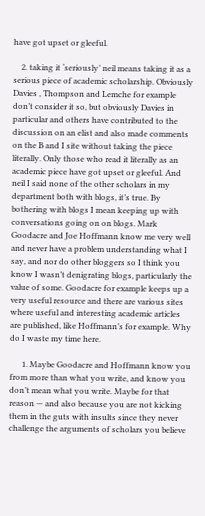have got upset or gleeful.

    2. taking it ‘seriously’ neil means taking it as a serious piece of academic scholarship. Obviously Davies , Thompson and Lemche for example don’t consider it so, but obviously Davies in particular and others have contributed to the discussion on an elist and also made comments on the B and I site without taking the piece literally. Only those who read it literally as an academic piece have got upset or gleeful. And neil I said none of the other scholars in my department both with blogs, it’s true. By bothering with blogs I mean keeping up with conversations going on on blogs. Mark Goodacre and Joe Hoffmann know me very well and never have a problem understanding what I say, and nor do other bloggers so I think you know I wasn’t denigrating blogs, particularly the value of some. Goodacre for example keeps up a very useful resource and there are various sites where useful and interesting academic articles are published, like Hoffmann’s for example. Why do I waste my time here.

      1. Maybe Goodacre and Hoffmann know you from more than what you write, and know you don’t mean what you write. Maybe for that reason — and also because you are not kicking them in the guts with insults since they never challenge the arguments of scholars you believe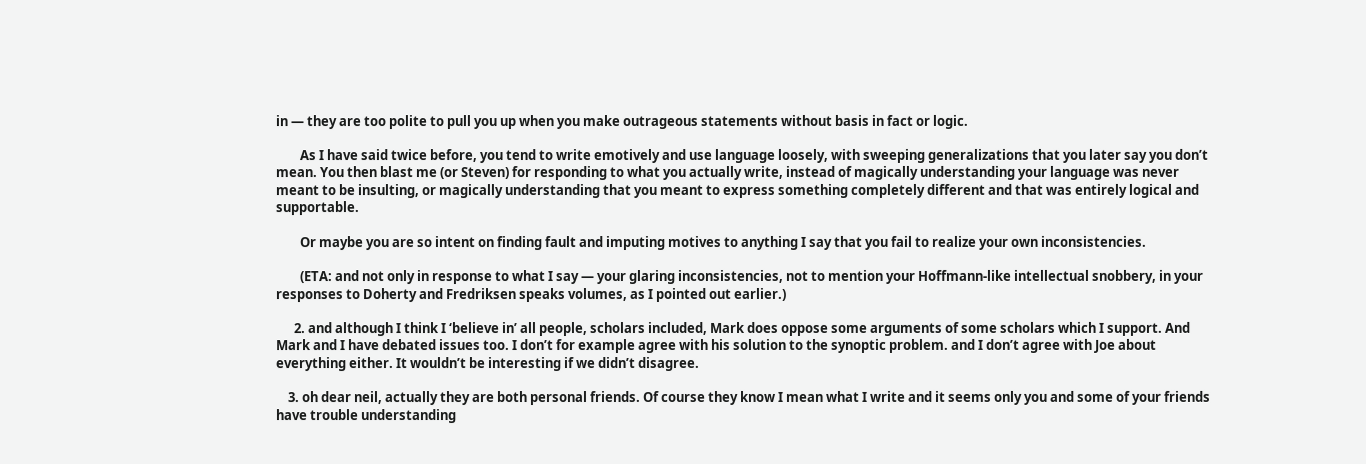in — they are too polite to pull you up when you make outrageous statements without basis in fact or logic.

        As I have said twice before, you tend to write emotively and use language loosely, with sweeping generalizations that you later say you don’t mean. You then blast me (or Steven) for responding to what you actually write, instead of magically understanding your language was never meant to be insulting, or magically understanding that you meant to express something completely different and that was entirely logical and supportable.

        Or maybe you are so intent on finding fault and imputing motives to anything I say that you fail to realize your own inconsistencies.

        (ETA: and not only in response to what I say — your glaring inconsistencies, not to mention your Hoffmann-like intellectual snobbery, in your responses to Doherty and Fredriksen speaks volumes, as I pointed out earlier.)

      2. and although I think I ‘believe in’ all people, scholars included, Mark does oppose some arguments of some scholars which I support. And Mark and I have debated issues too. I don’t for example agree with his solution to the synoptic problem. and I don’t agree with Joe about everything either. It wouldn’t be interesting if we didn’t disagree.

    3. oh dear neil, actually they are both personal friends. Of course they know I mean what I write and it seems only you and some of your friends have trouble understanding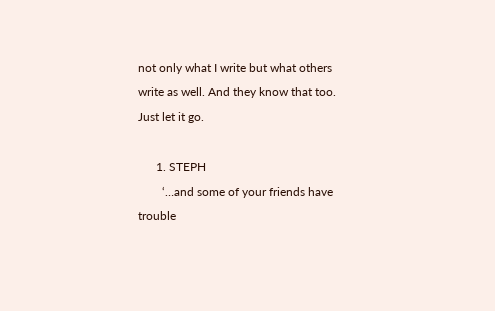not only what I write but what others write as well. And they know that too. Just let it go.

      1. STEPH
        ‘…and some of your friends have trouble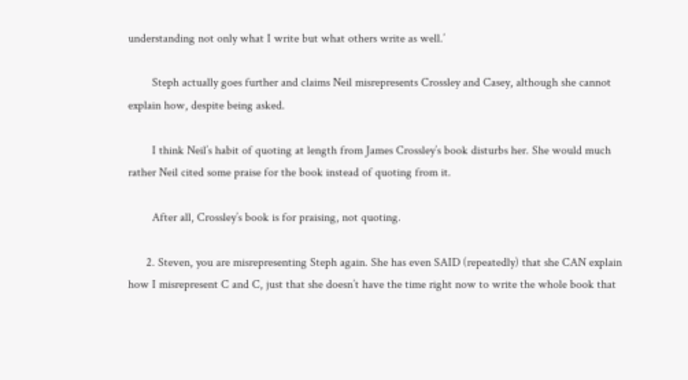understanding not only what I write but what others write as well.’

        Steph actually goes further and claims Neil misrepresents Crossley and Casey, although she cannot explain how, despite being asked.

        I think Neil’s habit of quoting at length from James Crossley’s book disturbs her. She would much rather Neil cited some praise for the book instead of quoting from it.

        After all, Crossley’s book is for praising, not quoting.

      2. Steven, you are misrepresenting Steph again. She has even SAID (repeatedly) that she CAN explain how I misrepresent C and C, just that she doesn’t have the time right now to write the whole book that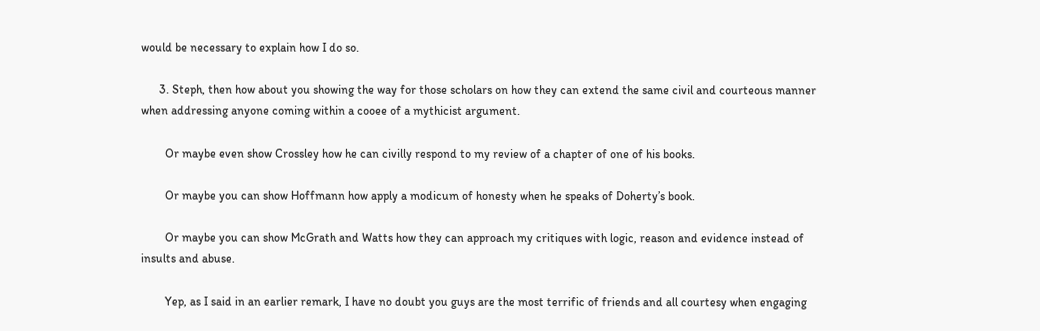would be necessary to explain how I do so.

      3. Steph, then how about you showing the way for those scholars on how they can extend the same civil and courteous manner when addressing anyone coming within a cooee of a mythicist argument.

        Or maybe even show Crossley how he can civilly respond to my review of a chapter of one of his books.

        Or maybe you can show Hoffmann how apply a modicum of honesty when he speaks of Doherty’s book.

        Or maybe you can show McGrath and Watts how they can approach my critiques with logic, reason and evidence instead of insults and abuse.

        Yep, as I said in an earlier remark, I have no doubt you guys are the most terrific of friends and all courtesy when engaging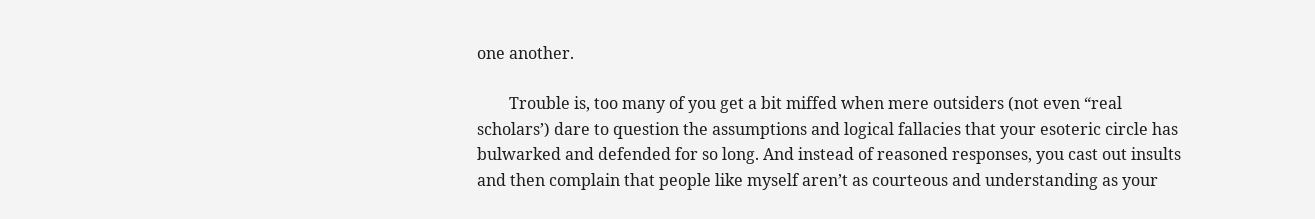one another.

        Trouble is, too many of you get a bit miffed when mere outsiders (not even “real scholars’) dare to question the assumptions and logical fallacies that your esoteric circle has bulwarked and defended for so long. And instead of reasoned responses, you cast out insults and then complain that people like myself aren’t as courteous and understanding as your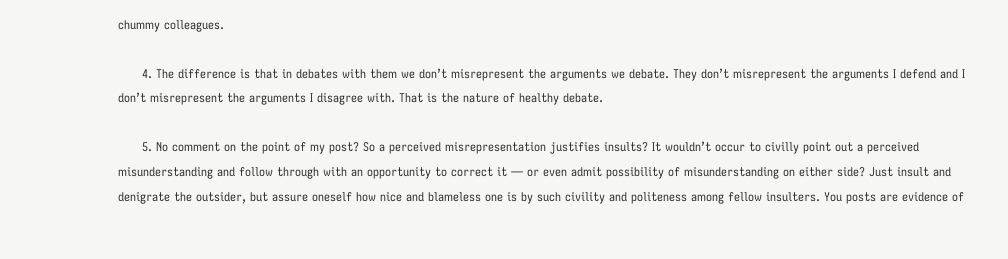chummy colleagues.

      4. The difference is that in debates with them we don’t misrepresent the arguments we debate. They don’t misrepresent the arguments I defend and I don’t misrepresent the arguments I disagree with. That is the nature of healthy debate.

      5. No comment on the point of my post? So a perceived misrepresentation justifies insults? It wouldn’t occur to civilly point out a perceived misunderstanding and follow through with an opportunity to correct it — or even admit possibility of misunderstanding on either side? Just insult and denigrate the outsider, but assure oneself how nice and blameless one is by such civility and politeness among fellow insulters. You posts are evidence of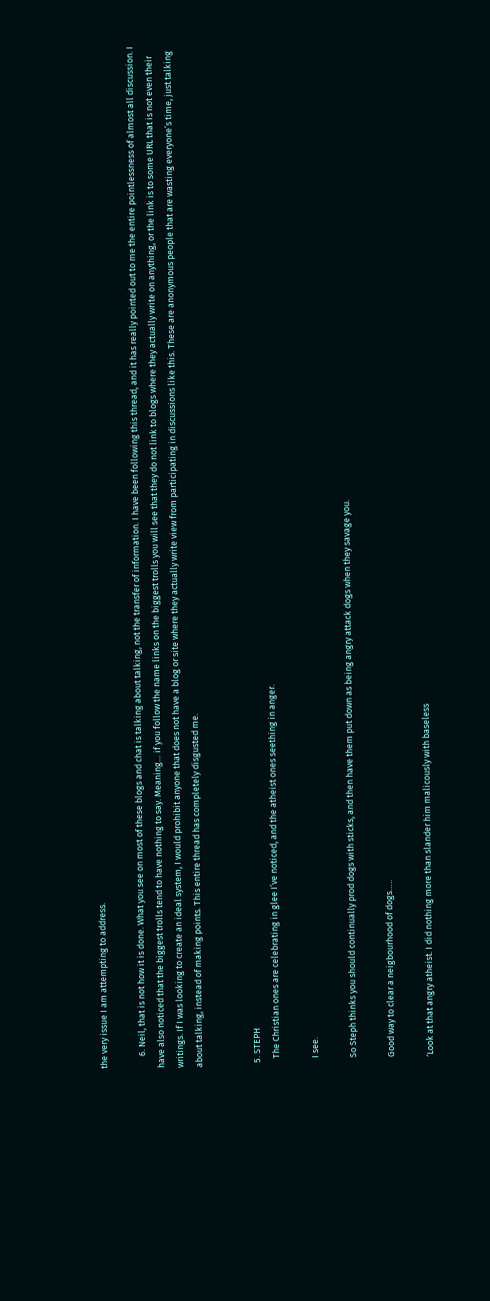the very issue I am attempting to address.

      6. Neil, that is not how it is done. What you see on most of these blogs and chat is talking about talking, not the transfer of information. I have been following this thread, and it has really pointed out to me the entire pointlessness of almost all discussion. I have also noticed that the biggest trolls tend to have nothing to say. Meaning… if you follow the name links on the biggest trolls you will see that they do not link to blogs where they actually write on anything, or the link is to some URL that is not even their writings. If I was looking to create an ideal system, I would prohibit anyone that does not have a blog or site where they actually write view from participating in discussions like this. These are anonymous people that are wasting everyone’s time, just talking about talking, instead of making points. This entire thread has completely disgusted me.


  5. STEPH
    The Christian ones are celebrating in glee I’ve noticed, and the atheist ones seething in anger.

    I see.

    So Steph thinks you should continually prod dogs with sticks, and then have them put down as being angry attack dogs when they savage you.

    Good way to clear a neigbourhood of dogs…..

    ‘Look at that angry atheist. I did nothing more than slander him malicously with baseless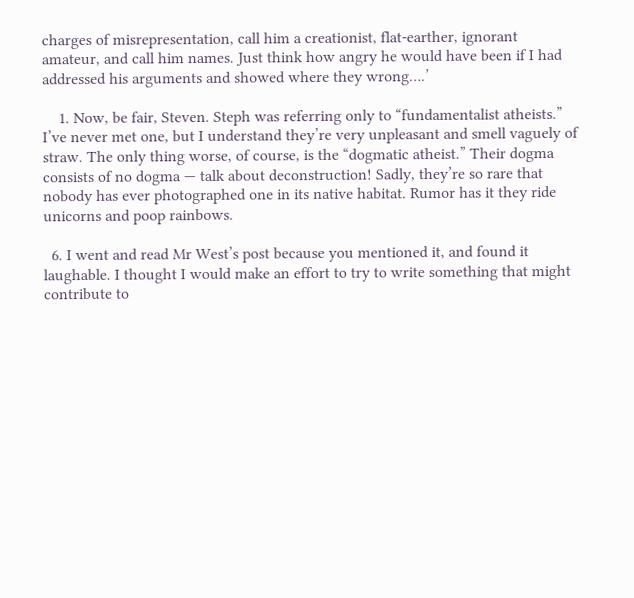charges of misrepresentation, call him a creationist, flat-earther, ignorant amateur, and call him names. Just think how angry he would have been if I had addressed his arguments and showed where they wrong….’

    1. Now, be fair, Steven. Steph was referring only to “fundamentalist atheists.” I’ve never met one, but I understand they’re very unpleasant and smell vaguely of straw. The only thing worse, of course, is the “dogmatic atheist.” Their dogma consists of no dogma — talk about deconstruction! Sadly, they’re so rare that nobody has ever photographed one in its native habitat. Rumor has it they ride unicorns and poop rainbows.

  6. I went and read Mr West’s post because you mentioned it, and found it laughable. I thought I would make an effort to try to write something that might contribute to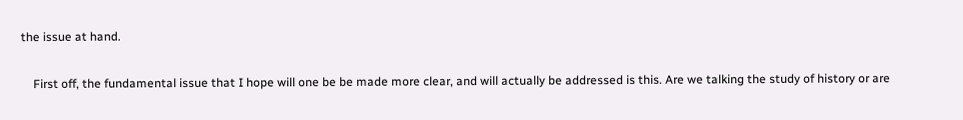the issue at hand.

    First off, the fundamental issue that I hope will one be be made more clear, and will actually be addressed is this. Are we talking the study of history or are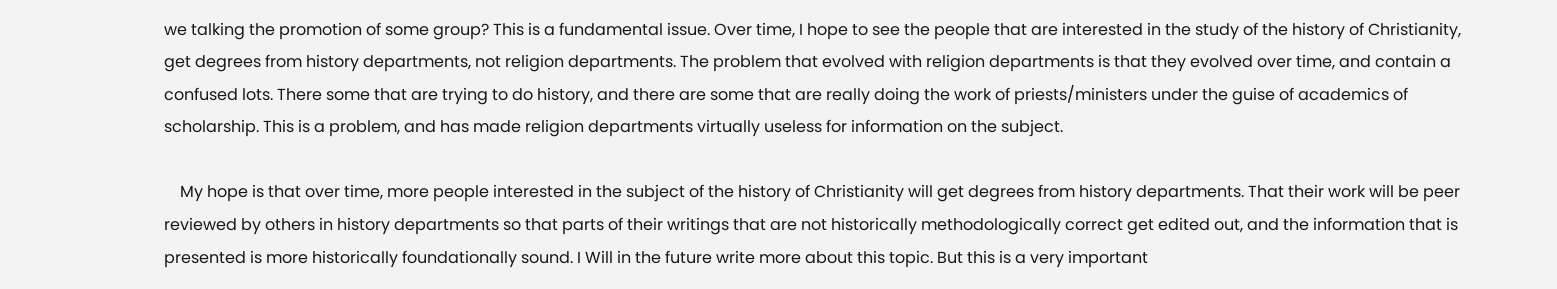we talking the promotion of some group? This is a fundamental issue. Over time, I hope to see the people that are interested in the study of the history of Christianity, get degrees from history departments, not religion departments. The problem that evolved with religion departments is that they evolved over time, and contain a confused lots. There some that are trying to do history, and there are some that are really doing the work of priests/ministers under the guise of academics of scholarship. This is a problem, and has made religion departments virtually useless for information on the subject.

    My hope is that over time, more people interested in the subject of the history of Christianity will get degrees from history departments. That their work will be peer reviewed by others in history departments so that parts of their writings that are not historically methodologically correct get edited out, and the information that is presented is more historically foundationally sound. I Will in the future write more about this topic. But this is a very important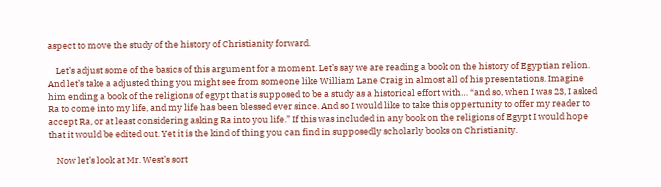aspect to move the study of the history of Christianity forward.

    Let’s adjust some of the basics of this argument for a moment. Let’s say we are reading a book on the history of Egyptian relion. And let’s take a adjusted thing you might see from someone like William Lane Craig in almost all of his presentations. Imagine him ending a book of the religions of egypt that is supposed to be a study as a historical effort with… “and so, when I was 23, I asked Ra to come into my life, and my life has been blessed ever since. And so I would like to take this oppertunity to offer my reader to accept Ra, or at least considering asking Ra into you life.” If this was included in any book on the religions of Egypt I would hope that it would be edited out. Yet it is the kind of thing you can find in supposedly scholarly books on Christianity.

    Now let’s look at Mr. West’s sort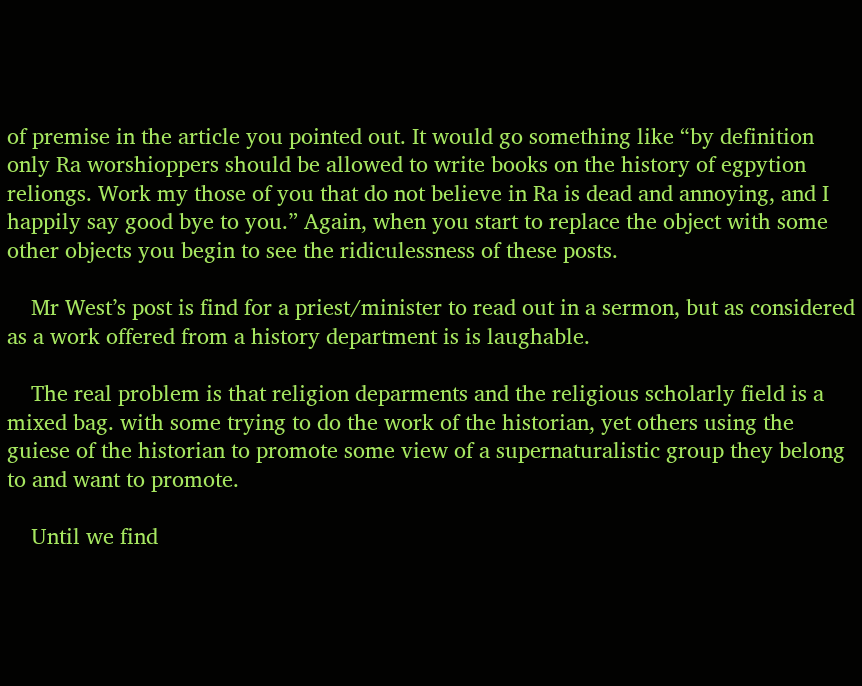of premise in the article you pointed out. It would go something like “by definition only Ra worshioppers should be allowed to write books on the history of egpytion reliongs. Work my those of you that do not believe in Ra is dead and annoying, and I happily say good bye to you.” Again, when you start to replace the object with some other objects you begin to see the ridiculessness of these posts.

    Mr West’s post is find for a priest/minister to read out in a sermon, but as considered as a work offered from a history department is is laughable.

    The real problem is that religion deparments and the religious scholarly field is a mixed bag. with some trying to do the work of the historian, yet others using the guiese of the historian to promote some view of a supernaturalistic group they belong to and want to promote.

    Until we find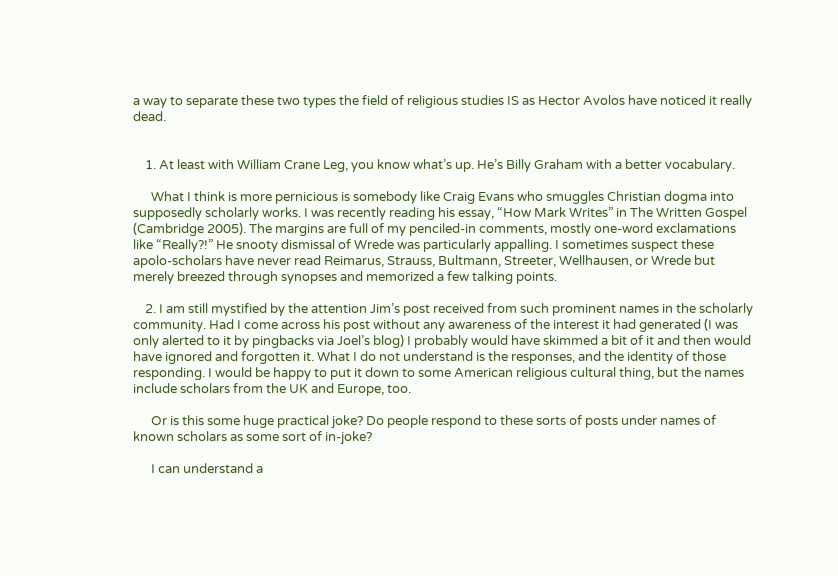a way to separate these two types the field of religious studies IS as Hector Avolos have noticed it really dead.


    1. At least with William Crane Leg, you know what’s up. He’s Billy Graham with a better vocabulary.

      What I think is more pernicious is somebody like Craig Evans who smuggles Christian dogma into supposedly scholarly works. I was recently reading his essay, “How Mark Writes” in The Written Gospel (Cambridge 2005). The margins are full of my penciled-in comments, mostly one-word exclamations like “Really?!” He snooty dismissal of Wrede was particularly appalling. I sometimes suspect these apolo-scholars have never read Reimarus, Strauss, Bultmann, Streeter, Wellhausen, or Wrede but merely breezed through synopses and memorized a few talking points.

    2. I am still mystified by the attention Jim’s post received from such prominent names in the scholarly community. Had I come across his post without any awareness of the interest it had generated (I was only alerted to it by pingbacks via Joel’s blog) I probably would have skimmed a bit of it and then would have ignored and forgotten it. What I do not understand is the responses, and the identity of those responding. I would be happy to put it down to some American religious cultural thing, but the names include scholars from the UK and Europe, too.

      Or is this some huge practical joke? Do people respond to these sorts of posts under names of known scholars as some sort of in-joke?

      I can understand a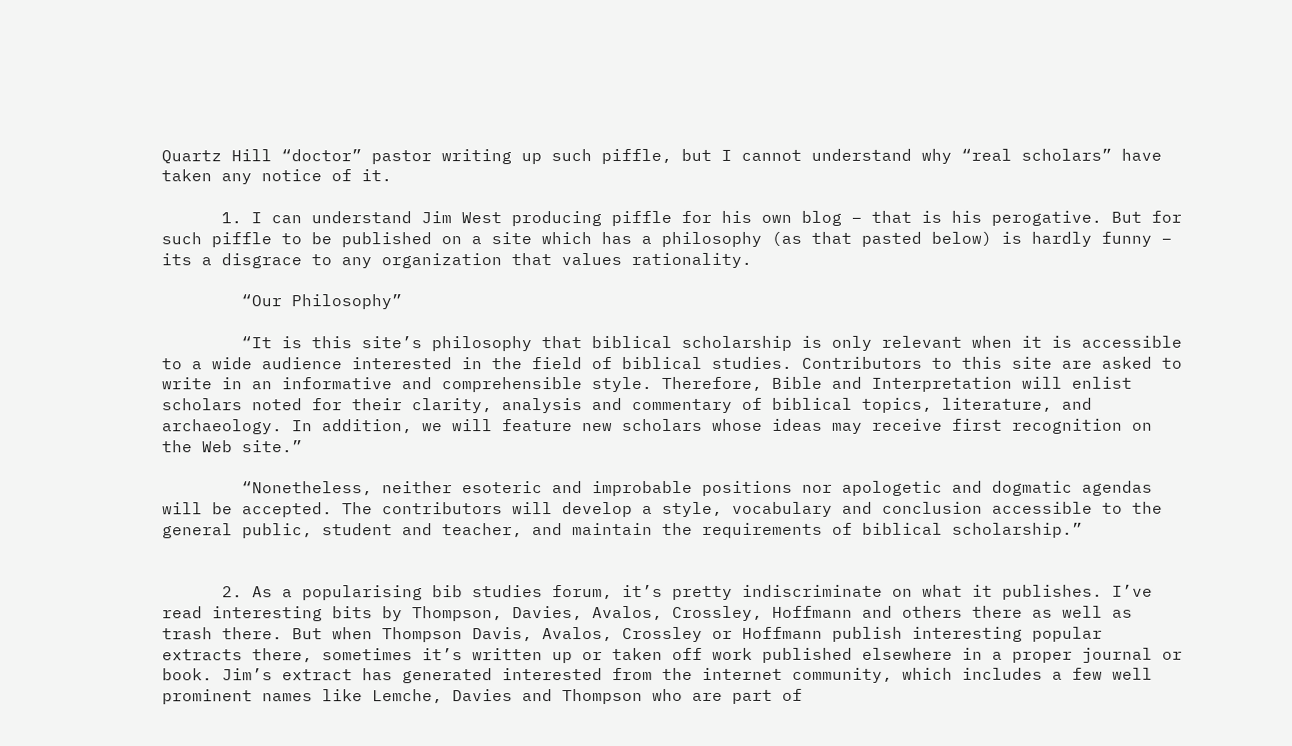Quartz Hill “doctor” pastor writing up such piffle, but I cannot understand why “real scholars” have taken any notice of it.

      1. I can understand Jim West producing piffle for his own blog – that is his perogative. But for such piffle to be published on a site which has a philosophy (as that pasted below) is hardly funny – its a disgrace to any organization that values rationality.

        “Our Philosophy”

        “It is this site’s philosophy that biblical scholarship is only relevant when it is accessible to a wide audience interested in the field of biblical studies. Contributors to this site are asked to write in an informative and comprehensible style. Therefore, Bible and Interpretation will enlist scholars noted for their clarity, analysis and commentary of biblical topics, literature, and archaeology. In addition, we will feature new scholars whose ideas may receive first recognition on the Web site.”

        “Nonetheless, neither esoteric and improbable positions nor apologetic and dogmatic agendas will be accepted. The contributors will develop a style, vocabulary and conclusion accessible to the general public, student and teacher, and maintain the requirements of biblical scholarship.”


      2. As a popularising bib studies forum, it’s pretty indiscriminate on what it publishes. I’ve read interesting bits by Thompson, Davies, Avalos, Crossley, Hoffmann and others there as well as trash there. But when Thompson Davis, Avalos, Crossley or Hoffmann publish interesting popular extracts there, sometimes it’s written up or taken off work published elsewhere in a proper journal or book. Jim’s extract has generated interested from the internet community, which includes a few well prominent names like Lemche, Davies and Thompson who are part of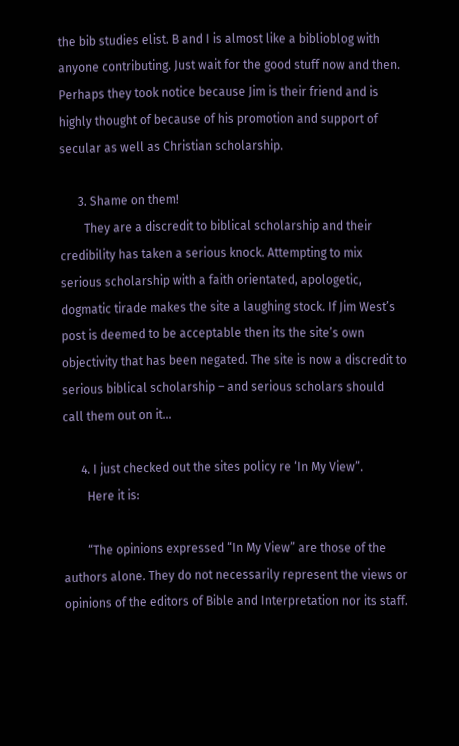the bib studies elist. B and I is almost like a biblioblog with anyone contributing. Just wait for the good stuff now and then. Perhaps they took notice because Jim is their friend and is highly thought of because of his promotion and support of secular as well as Christian scholarship.

      3. Shame on them!
        They are a discredit to biblical scholarship and their credibility has taken a serious knock. Attempting to mix serious scholarship with a faith orientated, apologetic, dogmatic tirade makes the site a laughing stock. If Jim West’s post is deemed to be acceptable then its the site’s own objectivity that has been negated. The site is now a discredit to serious biblical scholarship – and serious scholars should call them out on it…

      4. I just checked out the sites policy re ‘In My View”.
        Here it is:

        “The opinions expressed “In My View” are those of the authors alone. They do not necessarily represent the views or opinions of the editors of Bible and Interpretation nor its staff.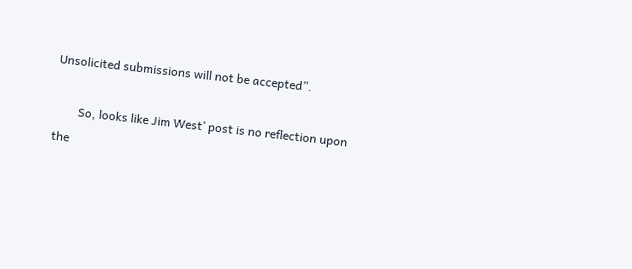Unsolicited submissions will not be accepted”.

        So, looks like Jim West’ post is no reflection upon the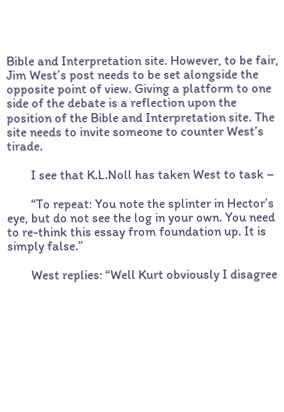Bible and Interpretation site. However, to be fair, Jim West’s post needs to be set alongside the opposite point of view. Giving a platform to one side of the debate is a reflection upon the position of the Bible and Interpretation site. The site needs to invite someone to counter West’s tirade.

        I see that K.L.Noll has taken West to task –

        “To repeat: You note the splinter in Hector’s eye, but do not see the log in your own. You need to re-think this essay from foundation up. It is simply false.”

        West replies: “Well Kurt obviously I disagree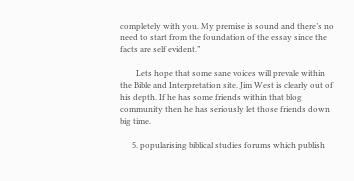completely with you. My premise is sound and there’s no need to start from the foundation of the essay since the facts are self evident.”

        Lets hope that some sane voices will prevale within the Bible and Interpretation site. Jim West is clearly out of his depth. If he has some friends within that blog community then he has seriously let those friends down big time.

      5. popularising biblical studies forums which publish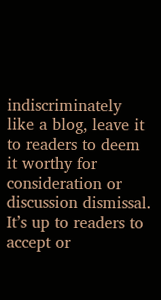indiscriminately like a blog, leave it to readers to deem it worthy for consideration or discussion dismissal. It’s up to readers to accept or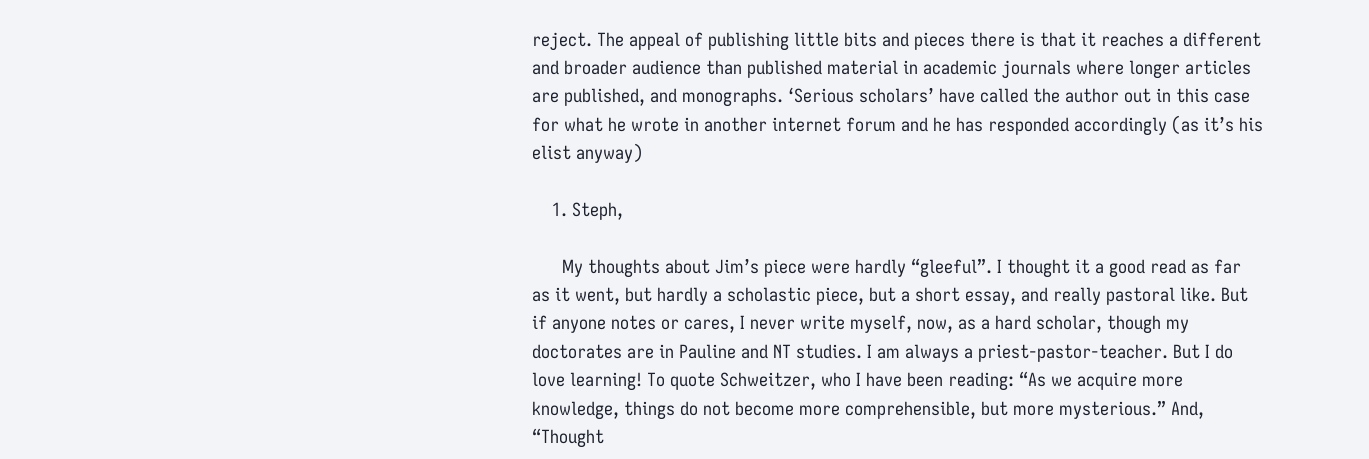reject. The appeal of publishing little bits and pieces there is that it reaches a different and broader audience than published material in academic journals where longer articles are published, and monographs. ‘Serious scholars’ have called the author out in this case for what he wrote in another internet forum and he has responded accordingly (as it’s his elist anyway)

    1. Steph,

      My thoughts about Jim’s piece were hardly “gleeful”. I thought it a good read as far as it went, but hardly a scholastic piece, but a short essay, and really pastoral like. But if anyone notes or cares, I never write myself, now, as a hard scholar, though my doctorates are in Pauline and NT studies. I am always a priest-pastor-teacher. But I do love learning! To quote Schweitzer, who I have been reading: “As we acquire more knowledge, things do not become more comprehensible, but more mysterious.” And, “Thought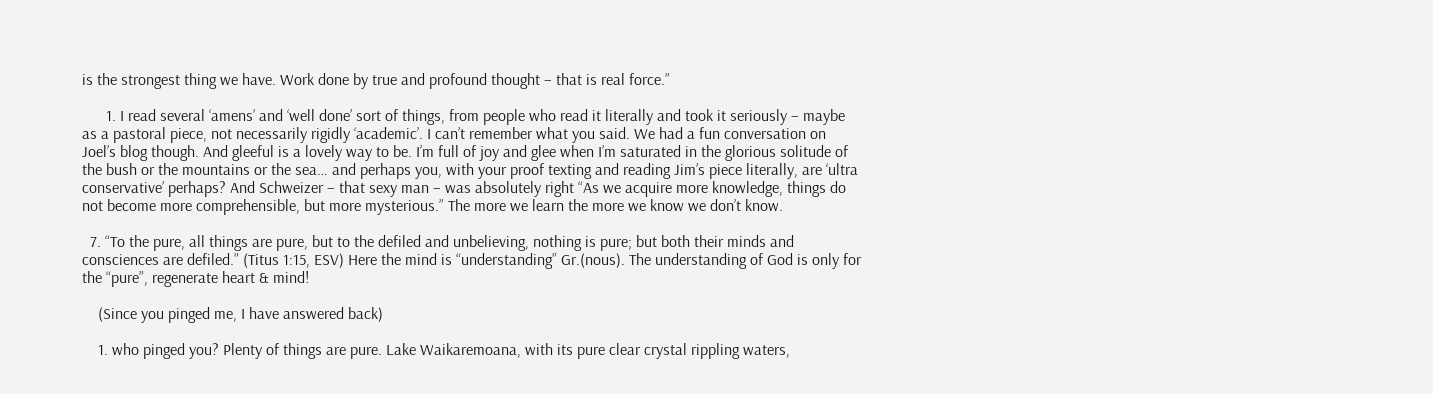is the strongest thing we have. Work done by true and profound thought – that is real force.”

      1. I read several ‘amens’ and ‘well done’ sort of things, from people who read it literally and took it seriously – maybe as a pastoral piece, not necessarily rigidly ‘academic’. I can’t remember what you said. We had a fun conversation on Joel’s blog though. And gleeful is a lovely way to be. I’m full of joy and glee when I’m saturated in the glorious solitude of the bush or the mountains or the sea… and perhaps you, with your proof texting and reading Jim’s piece literally, are ‘ultra conservative’ perhaps? And Schweizer – that sexy man – was absolutely right “As we acquire more knowledge, things do not become more comprehensible, but more mysterious.” The more we learn the more we know we don’t know.

  7. “To the pure, all things are pure, but to the defiled and unbelieving, nothing is pure; but both their minds and consciences are defiled.” (Titus 1:15, ESV) Here the mind is “understanding” Gr.(nous). The understanding of God is only for the “pure”, regenerate heart & mind!

    (Since you pinged me, I have answered back)

    1. who pinged you? Plenty of things are pure. Lake Waikaremoana, with its pure clear crystal rippling waters,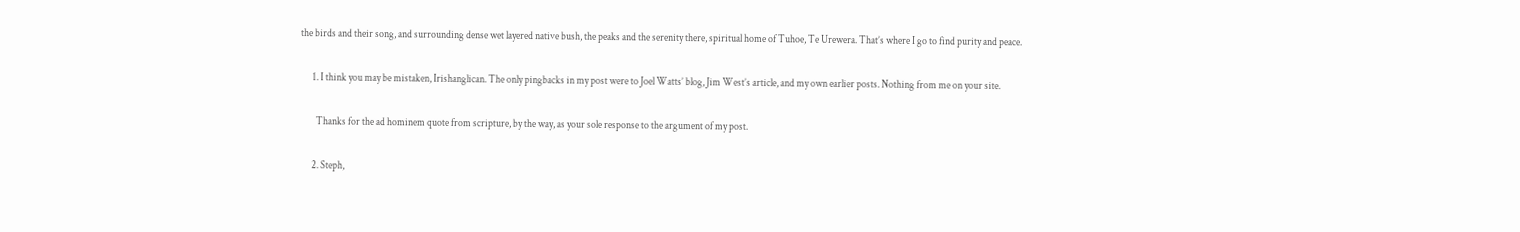the birds and their song, and surrounding dense wet layered native bush, the peaks and the serenity there, spiritual home of Tuhoe, Te Urewera. That’s where I go to find purity and peace.

      1. I think you may be mistaken, Irishanglican. The only pingbacks in my post were to Joel Watts’ blog, Jim West’s article, and my own earlier posts. Nothing from me on your site.

        Thanks for the ad hominem quote from scripture, by the way, as your sole response to the argument of my post.

      2. Steph,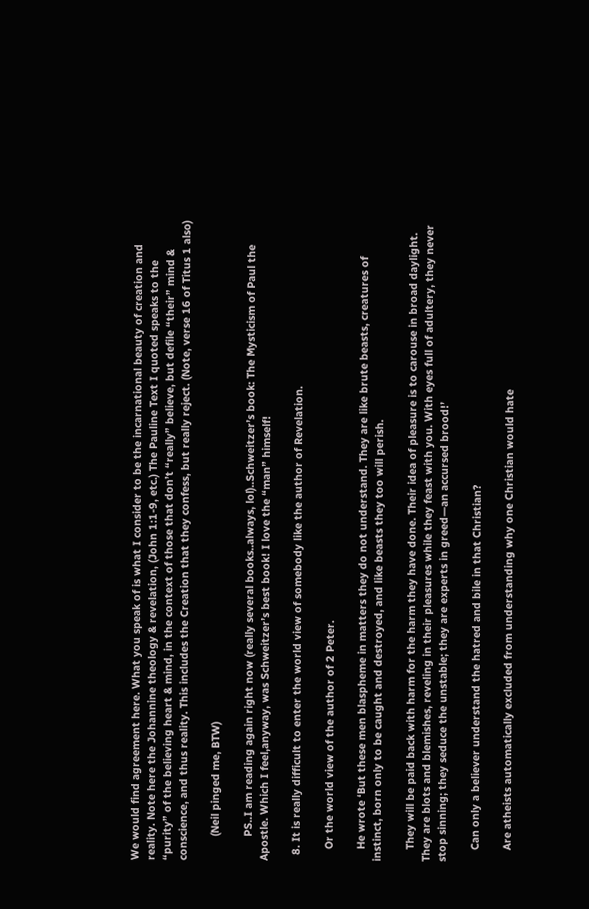We would find agreement here. What you speak of is what I consider to be the incarnational beauty of creation and reality. Note here the Johannine theology & revelation, (John 1:1-9, etc.) The Pauline Text I quoted speaks to the “purity” of the believing heart & mind, in the context of those that don’t “really” believe, but defile “their” mind & conscience, and thus reality. This includes the Creation that they confess, but really reject. (Note, verse 16 of Titus 1 also)

        (Neil pinged me, BTW)

        PS..I am reading again right now (really several books..always, lol)..Schweitzer’s book: The Mysticism of Paul the Apostle. Which I feel,anyway, was Schweitzer’s best book! I love the “man” himself!

  8. It is really difficult to enter the world view of somebody like the author of Revelation.

    Or the world view of the author of 2 Peter.

    He wrote ‘But these men blaspheme in matters they do not understand. They are like brute beasts, creatures of instinct, born only to be caught and destroyed, and like beasts they too will perish.

    They will be paid back with harm for the harm they have done. Their idea of pleasure is to carouse in broad daylight. They are blots and blemishes, reveling in their pleasures while they feast with you. With eyes full of adultery, they never stop sinning; they seduce the unstable; they are experts in greed—an accursed brood!’

    Can only a believer understand the hatred and bile in that Christian?

    Are atheists automatically excluded from understanding why one Christian would hate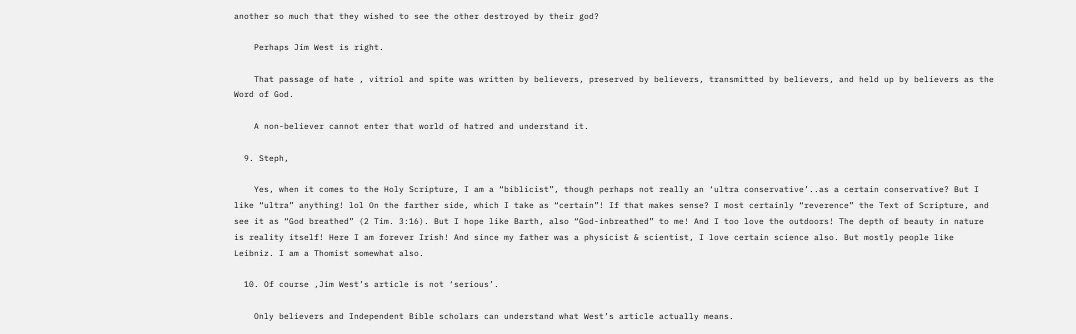another so much that they wished to see the other destroyed by their god?

    Perhaps Jim West is right.

    That passage of hate , vitriol and spite was written by believers, preserved by believers, transmitted by believers, and held up by believers as the Word of God.

    A non-believer cannot enter that world of hatred and understand it.

  9. Steph,

    Yes, when it comes to the Holy Scripture, I am a “biblicist”, though perhaps not really an ‘ultra conservative’..as a certain conservative? But I like “ultra” anything! lol On the farther side, which I take as “certain”! If that makes sense? I most certainly “reverence” the Text of Scripture, and see it as “God breathed” (2 Tim. 3:16). But I hope like Barth, also “God-inbreathed” to me! And I too love the outdoors! The depth of beauty in nature is reality itself! Here I am forever Irish! And since my father was a physicist & scientist, I love certain science also. But mostly people like Leibniz. I am a Thomist somewhat also.

  10. Of course ,Jim West’s article is not ‘serious’.

    Only believers and Independent Bible scholars can understand what West’s article actually means.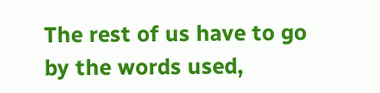The rest of us have to go by the words used,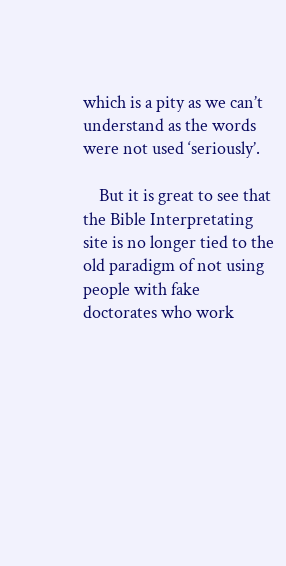which is a pity as we can’t understand as the words were not used ‘seriously’.

    But it is great to see that the Bible Interpretating site is no longer tied to the old paradigm of not using people with fake doctorates who work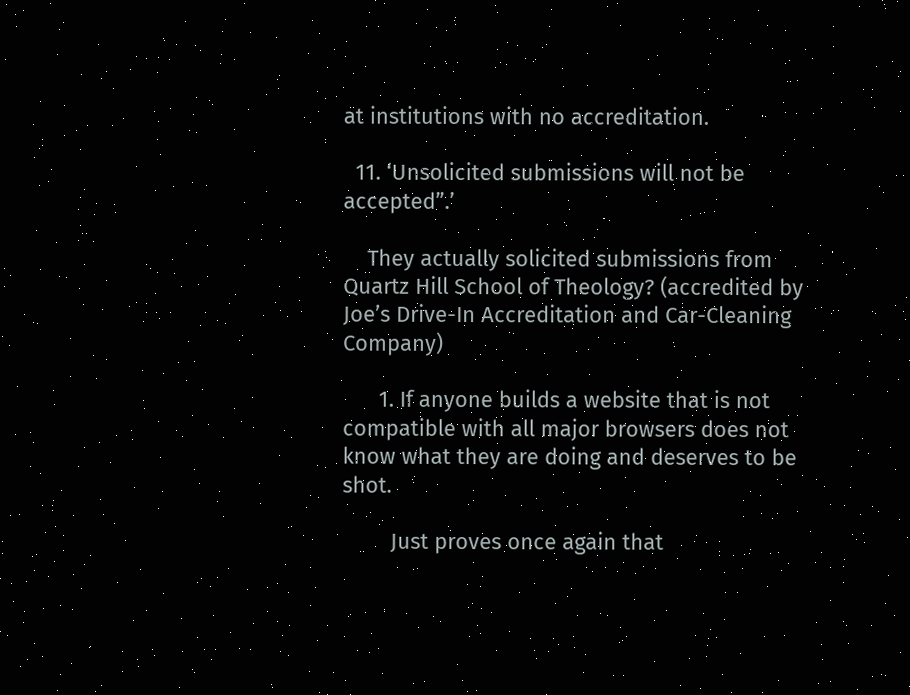at institutions with no accreditation.

  11. ‘Unsolicited submissions will not be accepted”.’

    They actually solicited submissions from Quartz Hill School of Theology? (accredited by Joe’s Drive-In Accreditation and Car-Cleaning Company)

      1. If anyone builds a website that is not compatible with all major browsers does not know what they are doing and deserves to be shot.

        Just proves once again that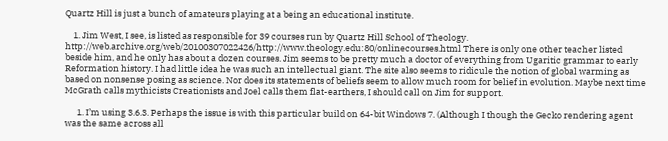Quartz Hill is just a bunch of amateurs playing at a being an educational institute.

    1. Jim West, I see, is listed as responsible for 39 courses run by Quartz Hill School of Theology. http://web.archive.org/web/20100307022426/http://www.theology.edu:80/onlinecourses.html There is only one other teacher listed beside him, and he only has about a dozen courses. Jim seems to be pretty much a doctor of everything from Ugaritic grammar to early Reformation history. I had little idea he was such an intellectual giant. The site also seems to ridicule the notion of global warming as based on nonsense posing as science. Nor does its statements of beliefs seem to allow much room for belief in evolution. Maybe next time McGrath calls mythicists Creationists and Joel calls them flat-earthers, I should call on Jim for support.

      1. I’m using 3.6.3. Perhaps the issue is with this particular build on 64-bit Windows 7. (Although I though the Gecko rendering agent was the same across all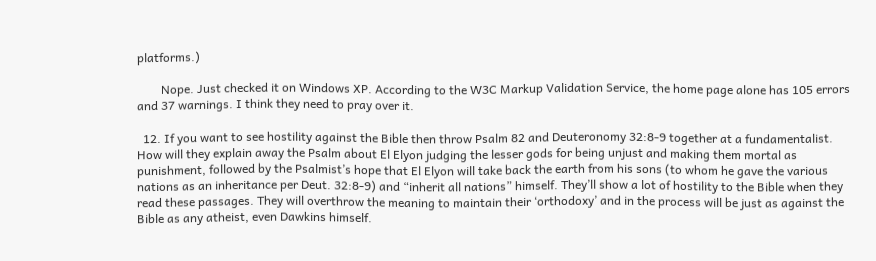platforms.)

        Nope. Just checked it on Windows XP. According to the W3C Markup Validation Service, the home page alone has 105 errors and 37 warnings. I think they need to pray over it.

  12. If you want to see hostility against the Bible then throw Psalm 82 and Deuteronomy 32:8-9 together at a fundamentalist. How will they explain away the Psalm about El Elyon judging the lesser gods for being unjust and making them mortal as punishment, followed by the Psalmist’s hope that El Elyon will take back the earth from his sons (to whom he gave the various nations as an inheritance per Deut. 32:8-9) and “inherit all nations” himself. They’ll show a lot of hostility to the Bible when they read these passages. They will overthrow the meaning to maintain their ‘orthodoxy’ and in the process will be just as against the Bible as any atheist, even Dawkins himself.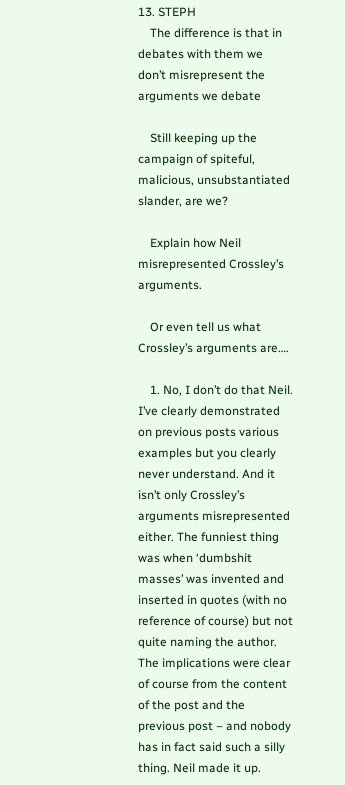13. STEPH
    The difference is that in debates with them we don’t misrepresent the arguments we debate

    Still keeping up the campaign of spiteful, malicious, unsubstantiated slander, are we?

    Explain how Neil misrepresented Crossley’s arguments.

    Or even tell us what Crossley’s arguments are….

    1. No, I don’t do that Neil. I’ve clearly demonstrated on previous posts various examples but you clearly never understand. And it isn’t only Crossley’s arguments misrepresented either. The funniest thing was when ‘dumbshit masses’ was invented and inserted in quotes (with no reference of course) but not quite naming the author. The implications were clear of course from the content of the post and the previous post – and nobody has in fact said such a silly thing. Neil made it up.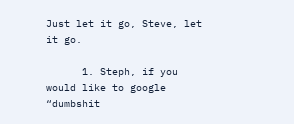Just let it go, Steve, let it go.

      1. Steph, if you would like to google “dumbshit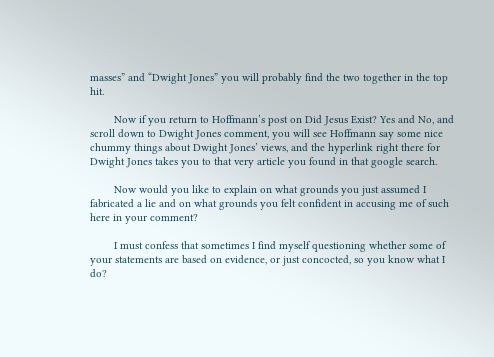masses” and “Dwight Jones” you will probably find the two together in the top hit.

        Now if you return to Hoffmann’s post on Did Jesus Exist? Yes and No, and scroll down to Dwight Jones comment, you will see Hoffmann say some nice chummy things about Dwight Jones’ views, and the hyperlink right there for Dwight Jones takes you to that very article you found in that google search.

        Now would you like to explain on what grounds you just assumed I fabricated a lie and on what grounds you felt confident in accusing me of such here in your comment?

        I must confess that sometimes I find myself questioning whether some of your statements are based on evidence, or just concocted, so you know what I do?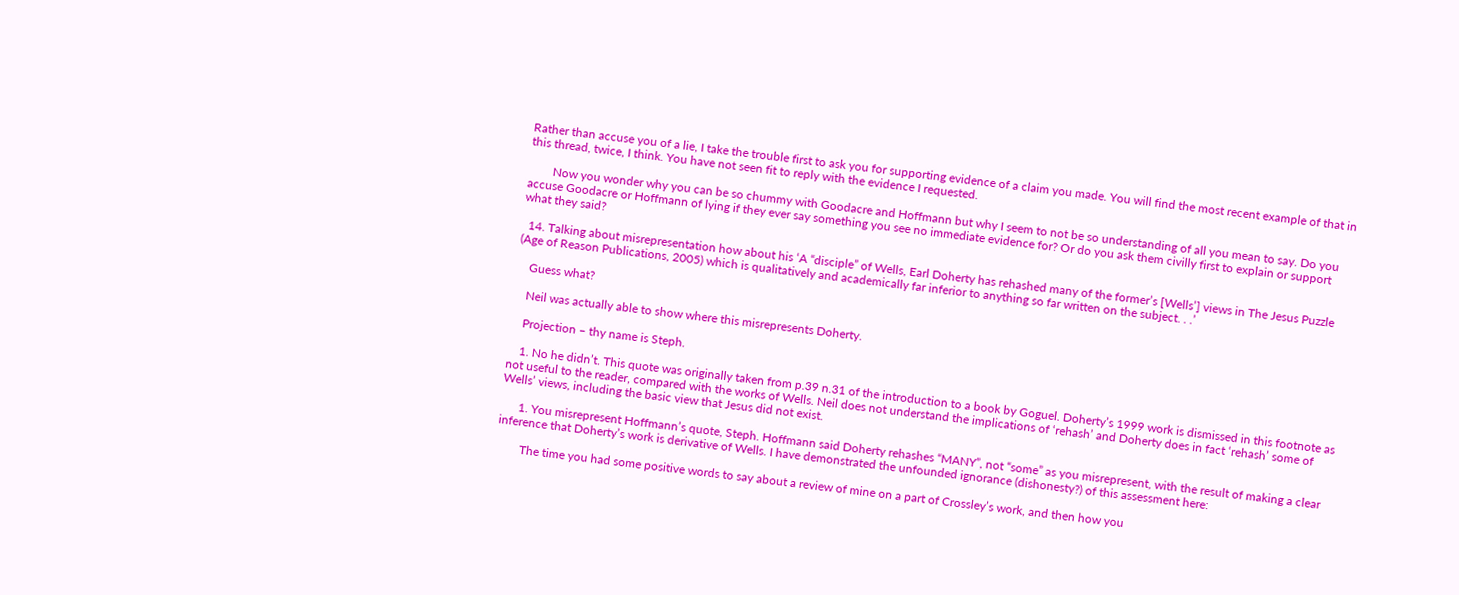Rather than accuse you of a lie, I take the trouble first to ask you for supporting evidence of a claim you made. You will find the most recent example of that in this thread, twice, I think. You have not seen fit to reply with the evidence I requested.

        Now you wonder why you can be so chummy with Goodacre and Hoffmann but why I seem to not be so understanding of all you mean to say. Do you accuse Goodacre or Hoffmann of lying if they ever say something you see no immediate evidence for? Or do you ask them civilly first to explain or support what they said?

  14. Talking about misrepresentation how about his ‘A “disciple” of Wells, Earl Doherty has rehashed many of the former’s [Wells’] views in The Jesus Puzzle (Age of Reason Publications, 2005) which is qualitatively and academically far inferior to anything so far written on the subject. . .’

    Guess what?

    Neil was actually able to show where this misrepresents Doherty.

    Projection – thy name is Steph.

    1. No he didn’t. This quote was originally taken from p.39 n.31 of the introduction to a book by Goguel. Doherty’s 1999 work is dismissed in this footnote as not useful to the reader, compared with the works of Wells. Neil does not understand the implications of ‘rehash’ and Doherty does in fact ‘rehash’ some of Wells’ views, including the basic view that Jesus did not exist.

      1. You misrepresent Hoffmann’s quote, Steph. Hoffmann said Doherty rehashes “MANY”, not “some” as you misrepresent, with the result of making a clear inference that Doherty’s work is derivative of Wells. I have demonstrated the unfounded ignorance (dishonesty?) of this assessment here:

        The time you had some positive words to say about a review of mine on a part of Crossley’s work, and then how you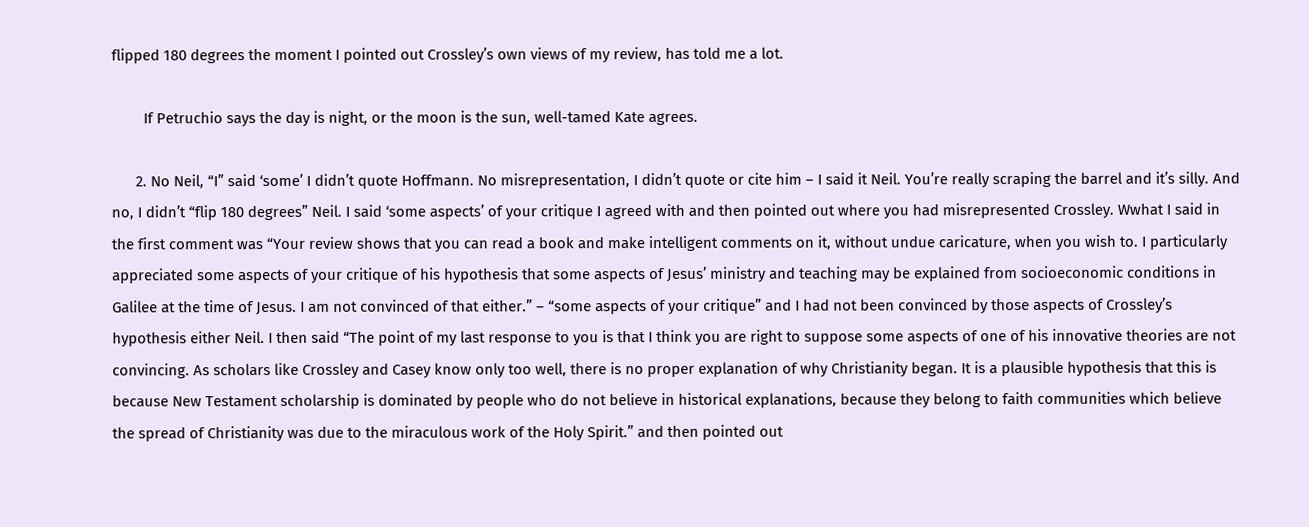flipped 180 degrees the moment I pointed out Crossley’s own views of my review, has told me a lot.

        If Petruchio says the day is night, or the moon is the sun, well-tamed Kate agrees.

      2. No Neil, “I” said ‘some’ I didn’t quote Hoffmann. No misrepresentation, I didn’t quote or cite him – I said it Neil. You’re really scraping the barrel and it’s silly. And no, I didn’t “flip 180 degrees” Neil. I said ‘some aspects’ of your critique I agreed with and then pointed out where you had misrepresented Crossley. Wwhat I said in the first comment was “Your review shows that you can read a book and make intelligent comments on it, without undue caricature, when you wish to. I particularly appreciated some aspects of your critique of his hypothesis that some aspects of Jesus’ ministry and teaching may be explained from socioeconomic conditions in Galilee at the time of Jesus. I am not convinced of that either.” – “some aspects of your critique” and I had not been convinced by those aspects of Crossley’s hypothesis either Neil. I then said “The point of my last response to you is that I think you are right to suppose some aspects of one of his innovative theories are not convincing. As scholars like Crossley and Casey know only too well, there is no proper explanation of why Christianity began. It is a plausible hypothesis that this is because New Testament scholarship is dominated by people who do not believe in historical explanations, because they belong to faith communities which believe the spread of Christianity was due to the miraculous work of the Holy Spirit.” and then pointed out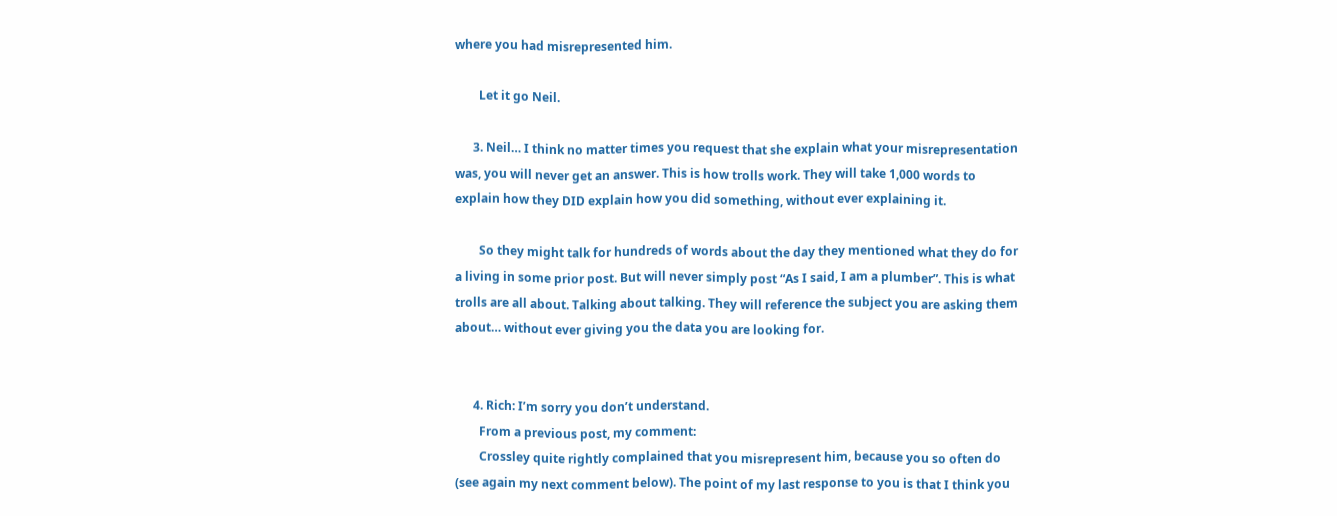where you had misrepresented him.

        Let it go Neil.

      3. Neil… I think no matter times you request that she explain what your misrepresentation was, you will never get an answer. This is how trolls work. They will take 1,000 words to explain how they DID explain how you did something, without ever explaining it.

        So they might talk for hundreds of words about the day they mentioned what they do for a living in some prior post. But will never simply post “As I said, I am a plumber”. This is what trolls are all about. Talking about talking. They will reference the subject you are asking them about… without ever giving you the data you are looking for.


      4. Rich: I’m sorry you don’t understand.
        From a previous post, my comment:
        Crossley quite rightly complained that you misrepresent him, because you so often do (see again my next comment below). The point of my last response to you is that I think you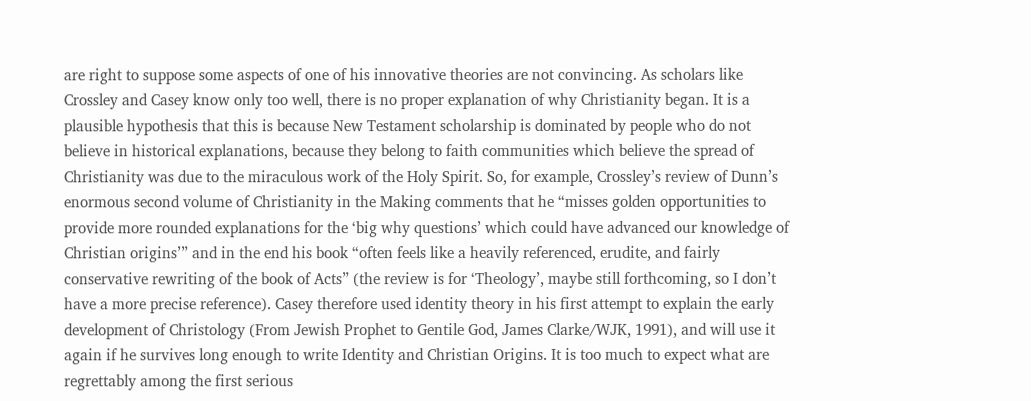are right to suppose some aspects of one of his innovative theories are not convincing. As scholars like Crossley and Casey know only too well, there is no proper explanation of why Christianity began. It is a plausible hypothesis that this is because New Testament scholarship is dominated by people who do not believe in historical explanations, because they belong to faith communities which believe the spread of Christianity was due to the miraculous work of the Holy Spirit. So, for example, Crossley’s review of Dunn’s enormous second volume of Christianity in the Making comments that he “misses golden opportunities to provide more rounded explanations for the ‘big why questions’ which could have advanced our knowledge of Christian origins’” and in the end his book “often feels like a heavily referenced, erudite, and fairly conservative rewriting of the book of Acts” (the review is for ‘Theology’, maybe still forthcoming, so I don’t have a more precise reference). Casey therefore used identity theory in his first attempt to explain the early development of Christology (From Jewish Prophet to Gentile God, James Clarke/WJK, 1991), and will use it again if he survives long enough to write Identity and Christian Origins. It is too much to expect what are regrettably among the first serious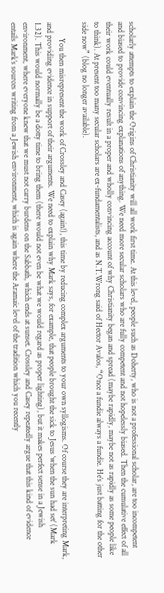scholarly attempts to explain the Origins of Christianity will all work first time. At this level, people such as Doherty, who is not a professional scholar, are too incompetent and biased to provide convincing explanations of anything. We need more secular scholars who are fully competent and not hopelessly biased. Then the cumulative effect of all their work could eventually result in a proper and wholly convincing account of why Christianity began and spread (maybe rapidly, maybe not as rapidly as some people like to think). At present too many secular scholars are ex-fundamentalists, and as N.T.Wrong said of Hector Avalos, “Once a fundie always a fundie. He’s just batting for the other side now” (blog no longer available).

        You then misrepresent the work of Crossley and Casey (again!), this time by reducing complex arguments to your own syllogisms. Of course they are interpreting Mark, and providing evidence in support of their arguments. We need to explain why Mark says, for example, that people brought the sick to Jesus ‘when the sun had set’ (Mark 1.32). This would normally be a dotty time to bring them (there would not even be what we would regard as proper lighting), but it makes perfect sense in a Jewish environment, where everyone knew that we must not carry burdens on the Sabbath, which ends at sunset. Crossley and Casey repeatedly argue that this kind of evidence entails Mark’s sources writing from a Jewish environment, which is again where the Aramaic level of the tradition which you recently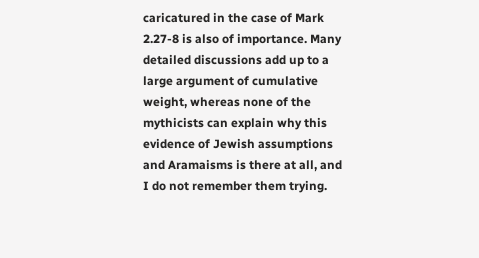caricatured in the case of Mark 2.27-8 is also of importance. Many detailed discussions add up to a large argument of cumulative weight, whereas none of the mythicists can explain why this evidence of Jewish assumptions and Aramaisms is there at all, and I do not remember them trying.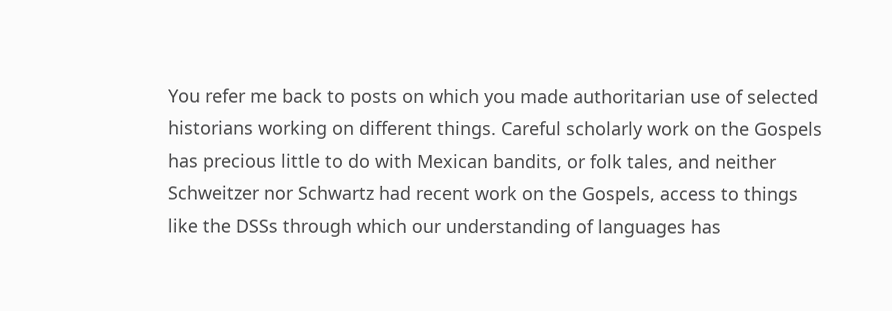You refer me back to posts on which you made authoritarian use of selected historians working on different things. Careful scholarly work on the Gospels has precious little to do with Mexican bandits, or folk tales, and neither Schweitzer nor Schwartz had recent work on the Gospels, access to things like the DSSs through which our understanding of languages has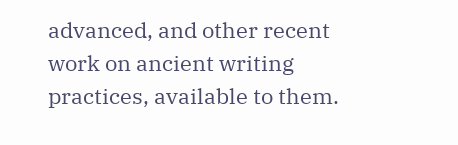advanced, and other recent work on ancient writing practices, available to them.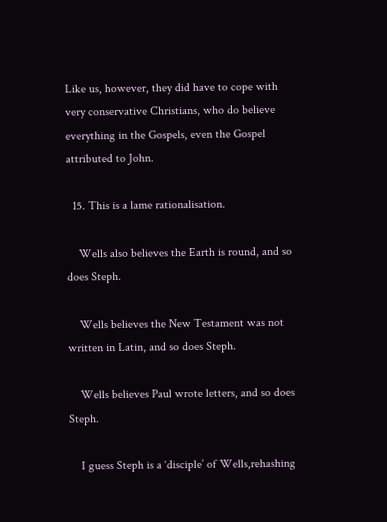Like us, however, they did have to cope with very conservative Christians, who do believe everything in the Gospels, even the Gospel attributed to John.

  15. This is a lame rationalisation.

    Wells also believes the Earth is round, and so does Steph.

    Wells believes the New Testament was not written in Latin, and so does Steph.

    Wells believes Paul wrote letters, and so does Steph.

    I guess Steph is a ‘disciple’ of Wells,rehashing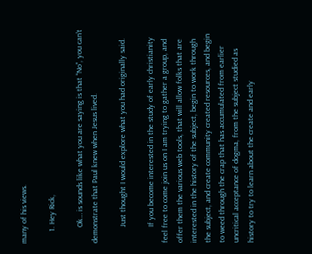many of his views.

      1. Hey Rick,

        Ok… is sounds like what you are saying is that “No”, you can’t demonstrate that Paul knew when Jesus lived.

        Just thought I would explore what you had originally said.

        If you become interested in the study of early christianity feel free to come join us on I am trying to gather a group, and offer them the various web tools, that will allow folks that are interested in the history of the subject, begin to work through the subject, and create community created resources, and begin to weed through the crap that has accumulated from earlier uncritical acceptance of dogma, from the subject studied as history to try to learn about the create and early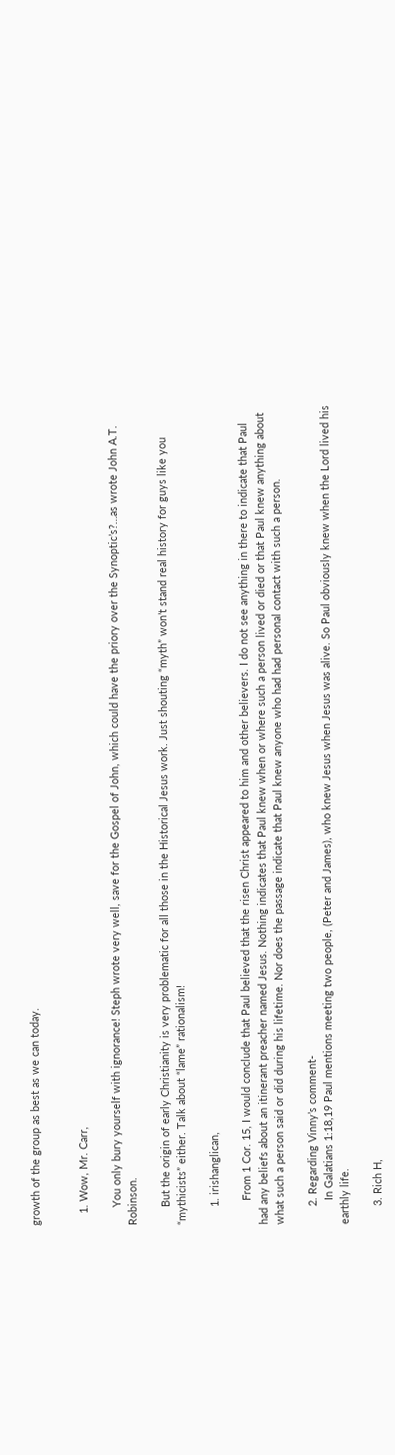growth of the group as best as we can today.


    1. Wow, Mr. Carr,

      You only bury yourself with ignorance! Steph wrote very well, save for the Gospel of John, which could have the priory over the Synoptic’s?…as wrote John A.T. Robinson.

      But the origin of early Christianity is very problematic for all those in the Historical Jesus work. Just shouting “myth” won’t stand real history for guys like you “mythicists” either. Talk about “lame” rationalism!

      1. irishanglican,

        From 1 Cor. 15, I would conclude that Paul believed that the risen Christ appeared to him and other believers. I do not see anything in there to indicate that Paul had any beliefs about an itinerant preacher named Jesus. Nothing indicates that Paul knew when or where such a person lived or died or that Paul knew anything about what such a person said or did during his lifetime. Nor does the passage indicate that Paul knew anyone who had had personal contact with such a person.

      2. Regarding Vinny’s comment-
        In Galatians 1:18,19 Paul mentions meeting two people, (Peter and James), who knew Jesus when Jesus was alive. So Paul obviously knew when the Lord lived his earthly life.

      3. Rich H,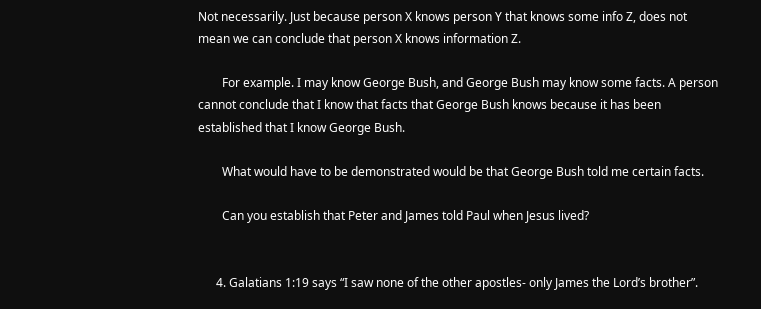Not necessarily. Just because person X knows person Y that knows some info Z, does not mean we can conclude that person X knows information Z.

        For example. I may know George Bush, and George Bush may know some facts. A person cannot conclude that I know that facts that George Bush knows because it has been established that I know George Bush.

        What would have to be demonstrated would be that George Bush told me certain facts.

        Can you establish that Peter and James told Paul when Jesus lived?


      4. Galatians 1:19 says “I saw none of the other apostles- only James the Lord’s brother”.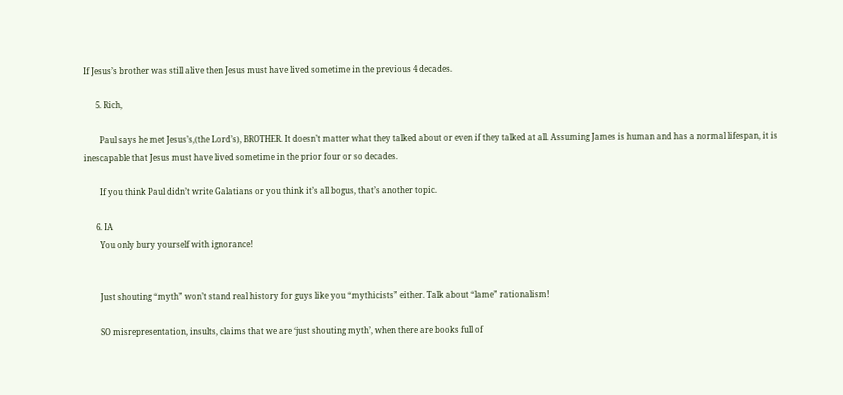If Jesus’s brother was still alive then Jesus must have lived sometime in the previous 4 decades.

      5. Rich,

        Paul says he met Jesus’s,(the Lord’s), BROTHER. It doesn’t matter what they talked about or even if they talked at all. Assuming James is human and has a normal lifespan, it is inescapable that Jesus must have lived sometime in the prior four or so decades.

        If you think Paul didn’t write Galatians or you think it’s all bogus, that’s another topic.

      6. IA
        You only bury yourself with ignorance!


        Just shouting “myth” won’t stand real history for guys like you “mythicists” either. Talk about “lame” rationalism!

        SO misrepresentation, insults, claims that we are ‘just shouting myth’, when there are books full of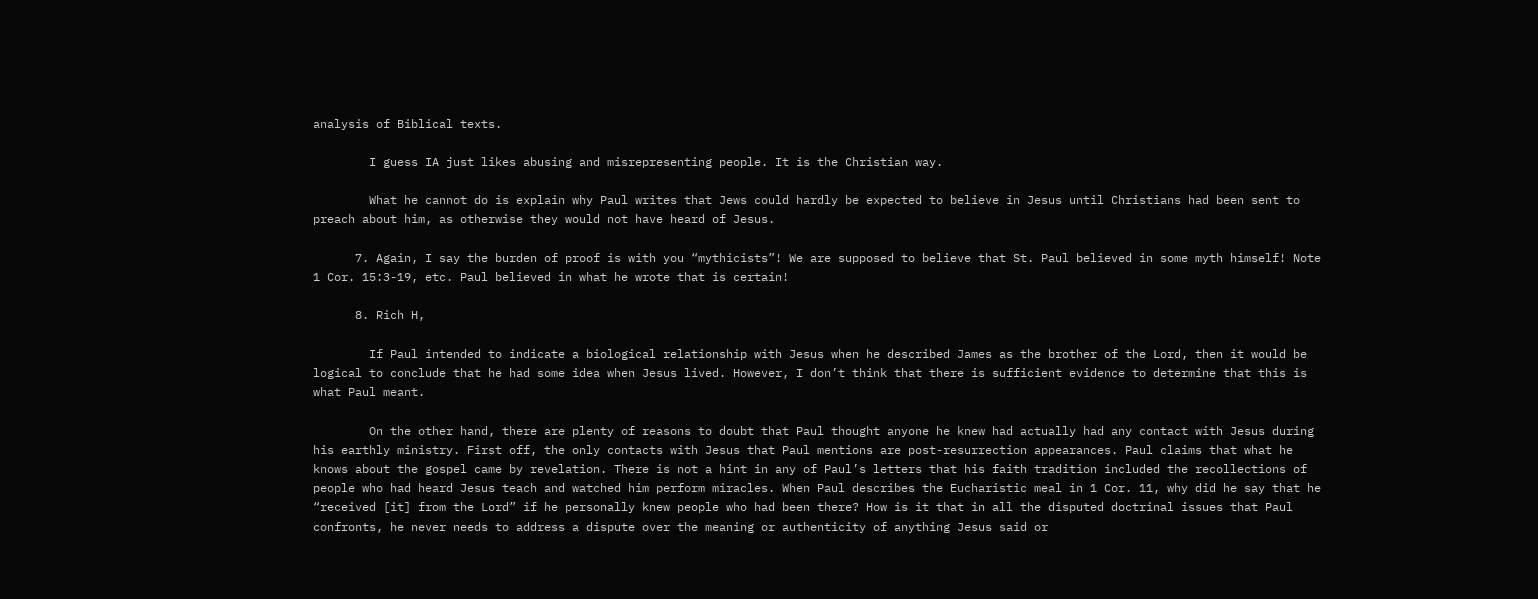analysis of Biblical texts.

        I guess IA just likes abusing and misrepresenting people. It is the Christian way.

        What he cannot do is explain why Paul writes that Jews could hardly be expected to believe in Jesus until Christians had been sent to preach about him, as otherwise they would not have heard of Jesus.

      7. Again, I say the burden of proof is with you “mythicists”! We are supposed to believe that St. Paul believed in some myth himself! Note 1 Cor. 15:3-19, etc. Paul believed in what he wrote that is certain!

      8. Rich H,

        If Paul intended to indicate a biological relationship with Jesus when he described James as the brother of the Lord, then it would be logical to conclude that he had some idea when Jesus lived. However, I don’t think that there is sufficient evidence to determine that this is what Paul meant.

        On the other hand, there are plenty of reasons to doubt that Paul thought anyone he knew had actually had any contact with Jesus during his earthly ministry. First off, the only contacts with Jesus that Paul mentions are post-resurrection appearances. Paul claims that what he knows about the gospel came by revelation. There is not a hint in any of Paul’s letters that his faith tradition included the recollections of people who had heard Jesus teach and watched him perform miracles. When Paul describes the Eucharistic meal in 1 Cor. 11, why did he say that he “received [it] from the Lord” if he personally knew people who had been there? How is it that in all the disputed doctrinal issues that Paul confronts, he never needs to address a dispute over the meaning or authenticity of anything Jesus said or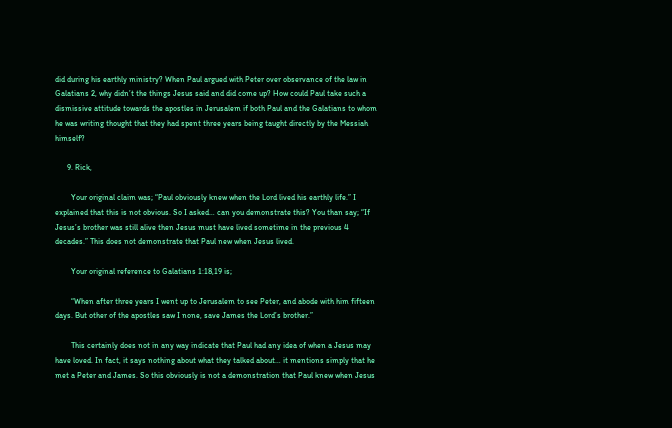did during his earthly ministry? When Paul argued with Peter over observance of the law in Galatians 2, why didn’t the things Jesus said and did come up? How could Paul take such a dismissive attitude towards the apostles in Jerusalem if both Paul and the Galatians to whom he was writing thought that they had spent three years being taught directly by the Messiah himself?

      9. Rick,

        Your original claim was; “Paul obviously knew when the Lord lived his earthly life.” I explained that this is not obvious. So I asked… can you demonstrate this? You than say; “If Jesus’s brother was still alive then Jesus must have lived sometime in the previous 4 decades.” This does not demonstrate that Paul new when Jesus lived.

        Your original reference to Galatians 1:18,19 is;

        “When after three years I went up to Jerusalem to see Peter, and abode with him fifteen days. But other of the apostles saw I none, save James the Lord’s brother.”

        This certainly does not in any way indicate that Paul had any idea of when a Jesus may have loved. In fact, it says nothing about what they talked about… it mentions simply that he met a Peter and James. So this obviously is not a demonstration that Paul knew when Jesus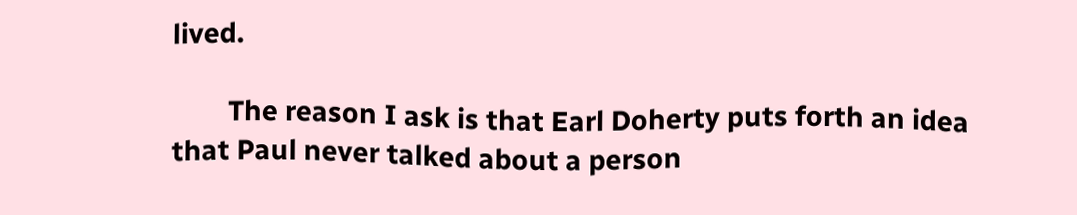lived.

        The reason I ask is that Earl Doherty puts forth an idea that Paul never talked about a person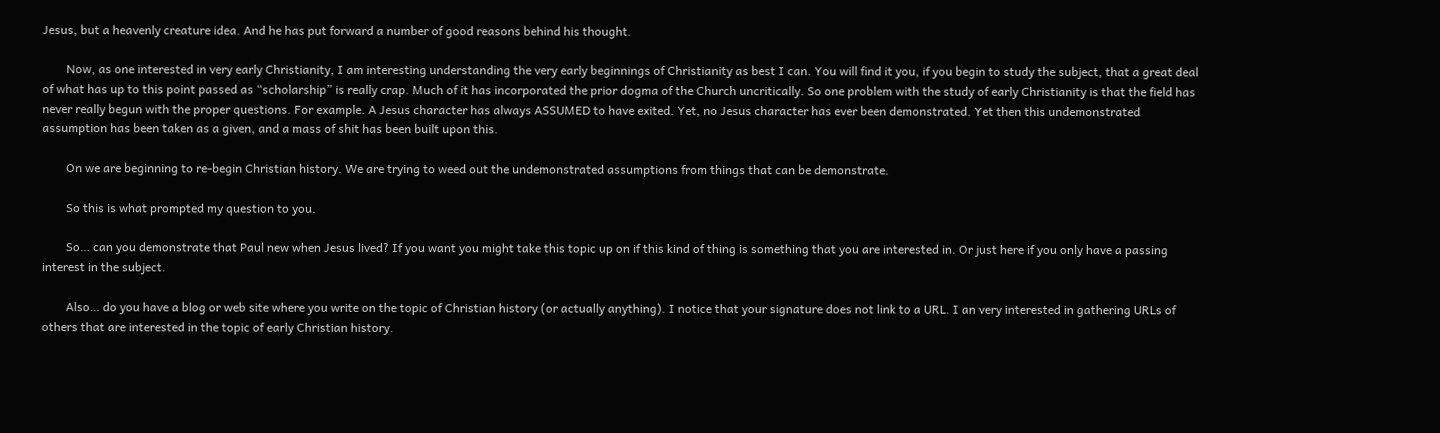Jesus, but a heavenly creature idea. And he has put forward a number of good reasons behind his thought.

        Now, as one interested in very early Christianity, I am interesting understanding the very early beginnings of Christianity as best I can. You will find it you, if you begin to study the subject, that a great deal of what has up to this point passed as “scholarship” is really crap. Much of it has incorporated the prior dogma of the Church uncritically. So one problem with the study of early Christianity is that the field has never really begun with the proper questions. For example. A Jesus character has always ASSUMED to have exited. Yet, no Jesus character has ever been demonstrated. Yet then this undemonstrated assumption has been taken as a given, and a mass of shit has been built upon this.

        On we are beginning to re-begin Christian history. We are trying to weed out the undemonstrated assumptions from things that can be demonstrate.

        So this is what prompted my question to you.

        So… can you demonstrate that Paul new when Jesus lived? If you want you might take this topic up on if this kind of thing is something that you are interested in. Or just here if you only have a passing interest in the subject.

        Also… do you have a blog or web site where you write on the topic of Christian history (or actually anything). I notice that your signature does not link to a URL. I an very interested in gathering URLs of others that are interested in the topic of early Christian history.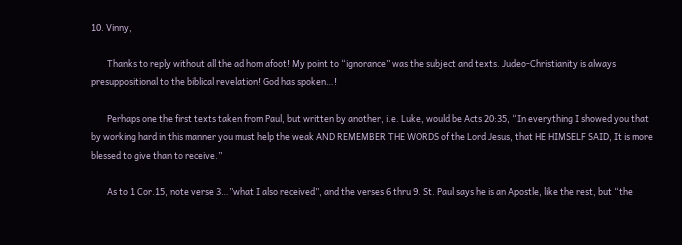10. Vinny,

        Thanks to reply without all the ad hom afoot! My point to “ignorance” was the subject and texts. Judeo-Christianity is always presuppositional to the biblical revelation! God has spoken…!

        Perhaps one the first texts taken from Paul, but written by another, i.e. Luke, would be Acts 20:35, “In everything I showed you that by working hard in this manner you must help the weak AND REMEMBER THE WORDS of the Lord Jesus, that HE HIMSELF SAID, It is more blessed to give than to receive.”

        As to 1 Cor.15, note verse 3…”what I also received”, and the verses 6 thru 9. St. Paul says he is an Apostle, like the rest, but “the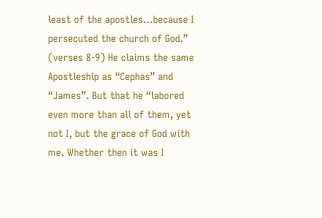least of the apostles…because I persecuted the church of God.” (verses 8-9) He claims the same Apostleship as “Cephas” and “James”. But that he “labored even more than all of them, yet not I, but the grace of God with me. Whether then it was I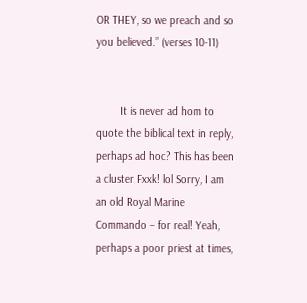OR THEY, so we preach and so you believed.” (verses 10-11)


        It is never ad hom to quote the biblical text in reply, perhaps ad hoc? This has been a cluster Fxxk! lol Sorry, I am an old Royal Marine Commando – for real! Yeah, perhaps a poor priest at times,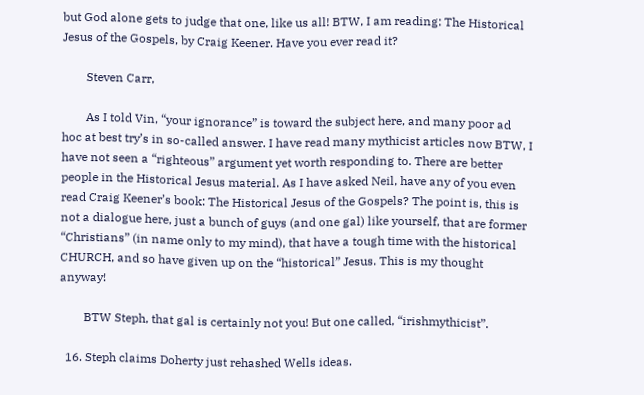but God alone gets to judge that one, like us all! BTW, I am reading: The Historical Jesus of the Gospels, by Craig Keener. Have you ever read it?

        Steven Carr,

        As I told Vin, “your ignorance” is toward the subject here, and many poor ad hoc at best try’s in so-called answer. I have read many mythicist articles now BTW, I have not seen a “righteous” argument yet worth responding to. There are better people in the Historical Jesus material. As I have asked Neil, have any of you even read Craig Keener’s book: The Historical Jesus of the Gospels? The point is, this is not a dialogue here, just a bunch of guys (and one gal) like yourself, that are former “Christians” (in name only to my mind), that have a tough time with the historical CHURCH, and so have given up on the “historical” Jesus. This is my thought anyway!

        BTW Steph, that gal is certainly not you! But one called, “irishmythicist”.

  16. Steph claims Doherty just rehashed Wells ideas.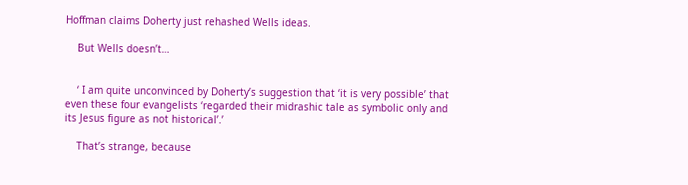Hoffman claims Doherty just rehashed Wells ideas.

    But Wells doesn’t…


    ‘ I am quite unconvinced by Doherty’s suggestion that ‘it is very possible’ that even these four evangelists ‘regarded their midrashic tale as symbolic only and its Jesus figure as not historical’.’

    That’s strange, because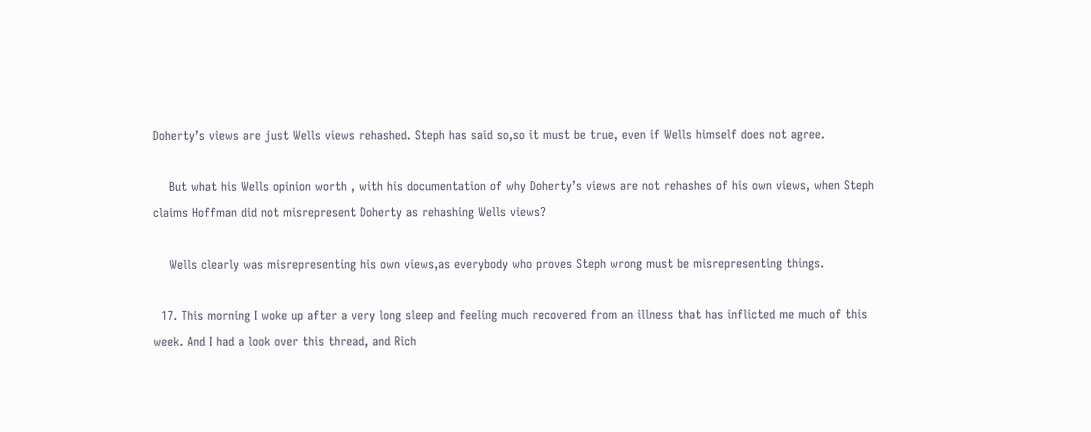Doherty’s views are just Wells views rehashed. Steph has said so,so it must be true, even if Wells himself does not agree.

    But what his Wells opinion worth , with his documentation of why Doherty’s views are not rehashes of his own views, when Steph claims Hoffman did not misrepresent Doherty as rehashing Wells views?

    Wells clearly was misrepresenting his own views,as everybody who proves Steph wrong must be misrepresenting things.

  17. This morning I woke up after a very long sleep and feeling much recovered from an illness that has inflicted me much of this week. And I had a look over this thread, and Rich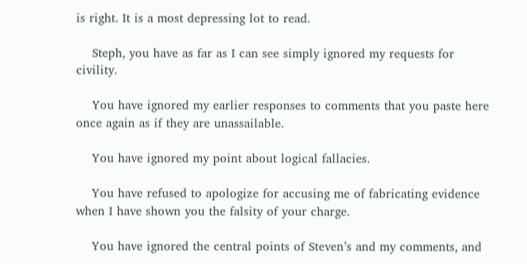is right. It is a most depressing lot to read.

    Steph, you have as far as I can see simply ignored my requests for civility.

    You have ignored my earlier responses to comments that you paste here once again as if they are unassailable.

    You have ignored my point about logical fallacies.

    You have refused to apologize for accusing me of fabricating evidence when I have shown you the falsity of your charge.

    You have ignored the central points of Steven’s and my comments, and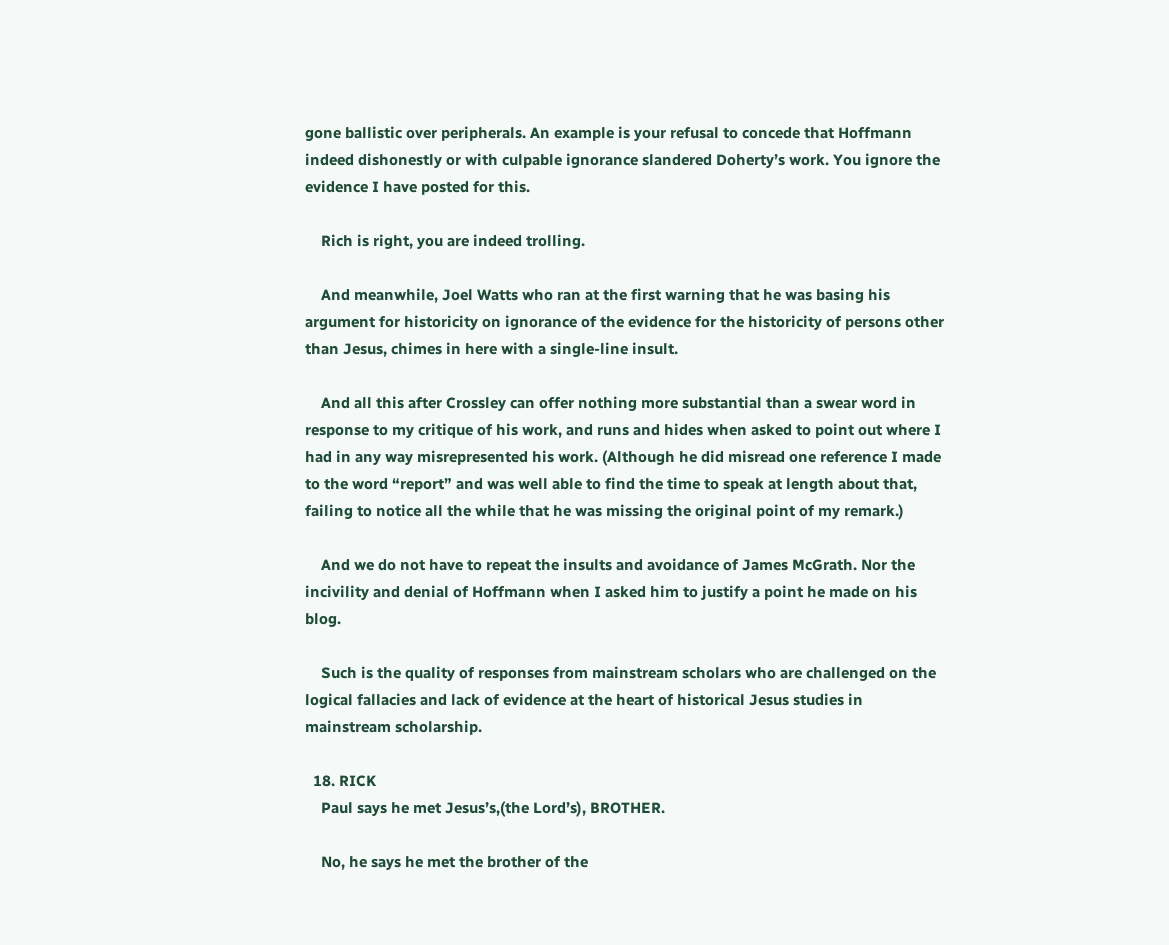gone ballistic over peripherals. An example is your refusal to concede that Hoffmann indeed dishonestly or with culpable ignorance slandered Doherty’s work. You ignore the evidence I have posted for this.

    Rich is right, you are indeed trolling.

    And meanwhile, Joel Watts who ran at the first warning that he was basing his argument for historicity on ignorance of the evidence for the historicity of persons other than Jesus, chimes in here with a single-line insult.

    And all this after Crossley can offer nothing more substantial than a swear word in response to my critique of his work, and runs and hides when asked to point out where I had in any way misrepresented his work. (Although he did misread one reference I made to the word “report” and was well able to find the time to speak at length about that, failing to notice all the while that he was missing the original point of my remark.)

    And we do not have to repeat the insults and avoidance of James McGrath. Nor the incivility and denial of Hoffmann when I asked him to justify a point he made on his blog.

    Such is the quality of responses from mainstream scholars who are challenged on the logical fallacies and lack of evidence at the heart of historical Jesus studies in mainstream scholarship.

  18. RICK
    Paul says he met Jesus’s,(the Lord’s), BROTHER.

    No, he says he met the brother of the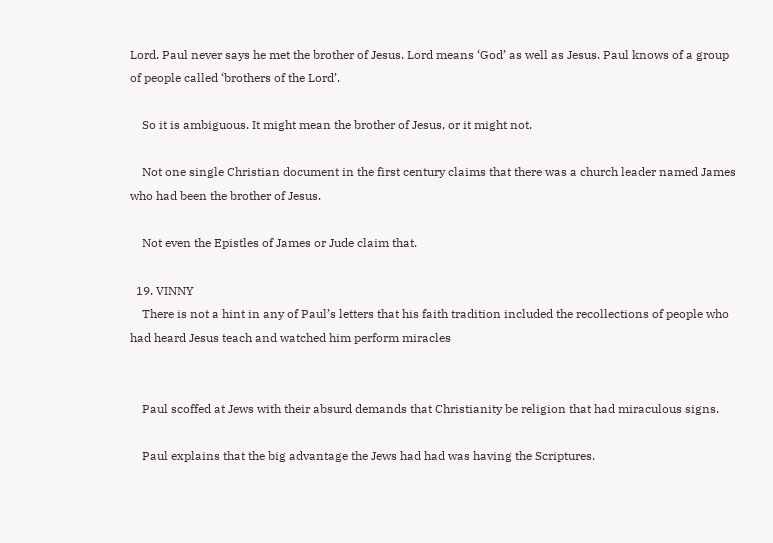Lord. Paul never says he met the brother of Jesus. Lord means ‘God’ as well as Jesus. Paul knows of a group of people called ‘brothers of the Lord’.

    So it is ambiguous. It might mean the brother of Jesus, or it might not.

    Not one single Christian document in the first century claims that there was a church leader named James who had been the brother of Jesus.

    Not even the Epistles of James or Jude claim that.

  19. VINNY
    There is not a hint in any of Paul’s letters that his faith tradition included the recollections of people who had heard Jesus teach and watched him perform miracles


    Paul scoffed at Jews with their absurd demands that Christianity be religion that had miraculous signs.

    Paul explains that the big advantage the Jews had had was having the Scriptures.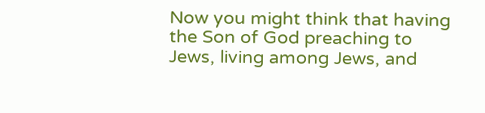Now you might think that having the Son of God preaching to Jews, living among Jews, and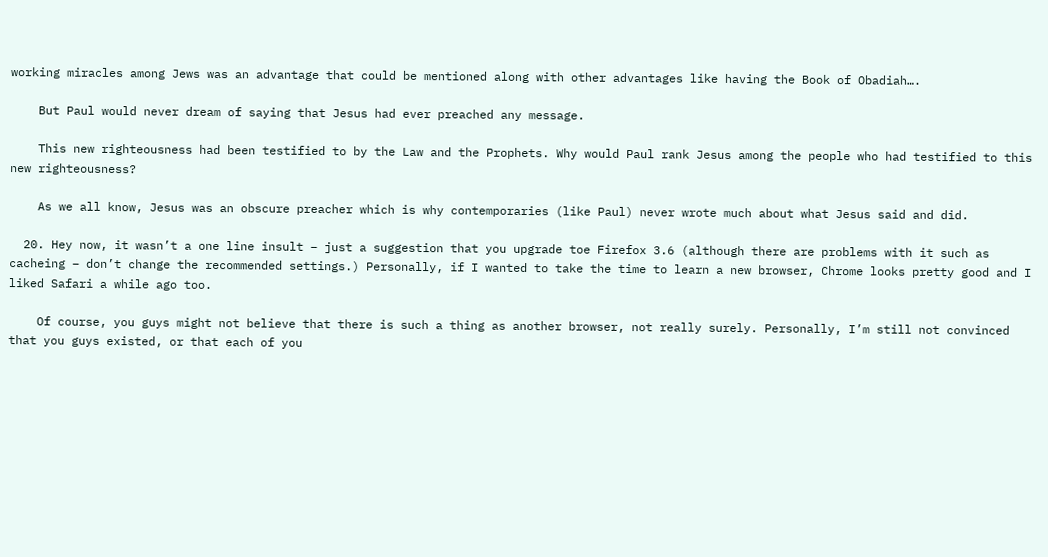working miracles among Jews was an advantage that could be mentioned along with other advantages like having the Book of Obadiah….

    But Paul would never dream of saying that Jesus had ever preached any message.

    This new righteousness had been testified to by the Law and the Prophets. Why would Paul rank Jesus among the people who had testified to this new righteousness?

    As we all know, Jesus was an obscure preacher which is why contemporaries (like Paul) never wrote much about what Jesus said and did.

  20. Hey now, it wasn’t a one line insult – just a suggestion that you upgrade toe Firefox 3.6 (although there are problems with it such as cacheing – don’t change the recommended settings.) Personally, if I wanted to take the time to learn a new browser, Chrome looks pretty good and I liked Safari a while ago too.

    Of course, you guys might not believe that there is such a thing as another browser, not really surely. Personally, I’m still not convinced that you guys existed, or that each of you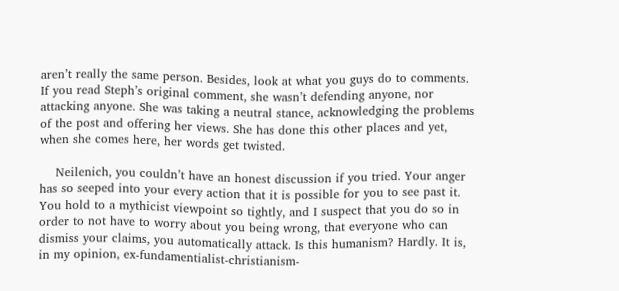aren’t really the same person. Besides, look at what you guys do to comments. If you read Steph’s original comment, she wasn’t defending anyone, nor attacking anyone. She was taking a neutral stance, acknowledging the problems of the post and offering her views. She has done this other places and yet, when she comes here, her words get twisted.

    Neilenich, you couldn’t have an honest discussion if you tried. Your anger has so seeped into your every action that it is possible for you to see past it. You hold to a mythicist viewpoint so tightly, and I suspect that you do so in order to not have to worry about you being wrong, that everyone who can dismiss your claims, you automatically attack. Is this humanism? Hardly. It is, in my opinion, ex-fundamentialist-christianism-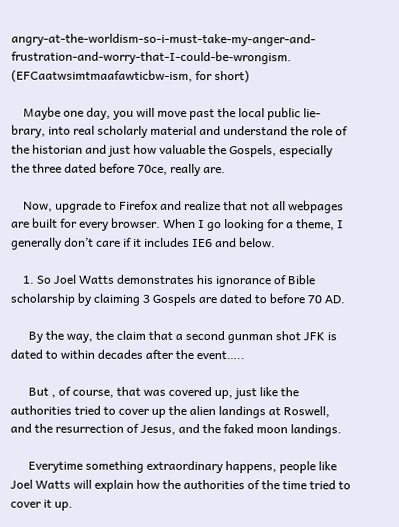angry-at-the-worldism-so-i-must-take-my-anger-and-frustration-and-worry-that-I-could-be-wrongism. (EFCaatwsimtmaafawticbw-ism, for short)

    Maybe one day, you will move past the local public lie-brary, into real scholarly material and understand the role of the historian and just how valuable the Gospels, especially the three dated before 70ce, really are.

    Now, upgrade to Firefox and realize that not all webpages are built for every browser. When I go looking for a theme, I generally don’t care if it includes IE6 and below.

    1. So Joel Watts demonstrates his ignorance of Bible scholarship by claiming 3 Gospels are dated to before 70 AD.

      By the way, the claim that a second gunman shot JFK is dated to within decades after the event…..

      But , of course, that was covered up, just like the authorities tried to cover up the alien landings at Roswell, and the resurrection of Jesus, and the faked moon landings.

      Everytime something extraordinary happens, people like Joel Watts will explain how the authorities of the time tried to cover it up.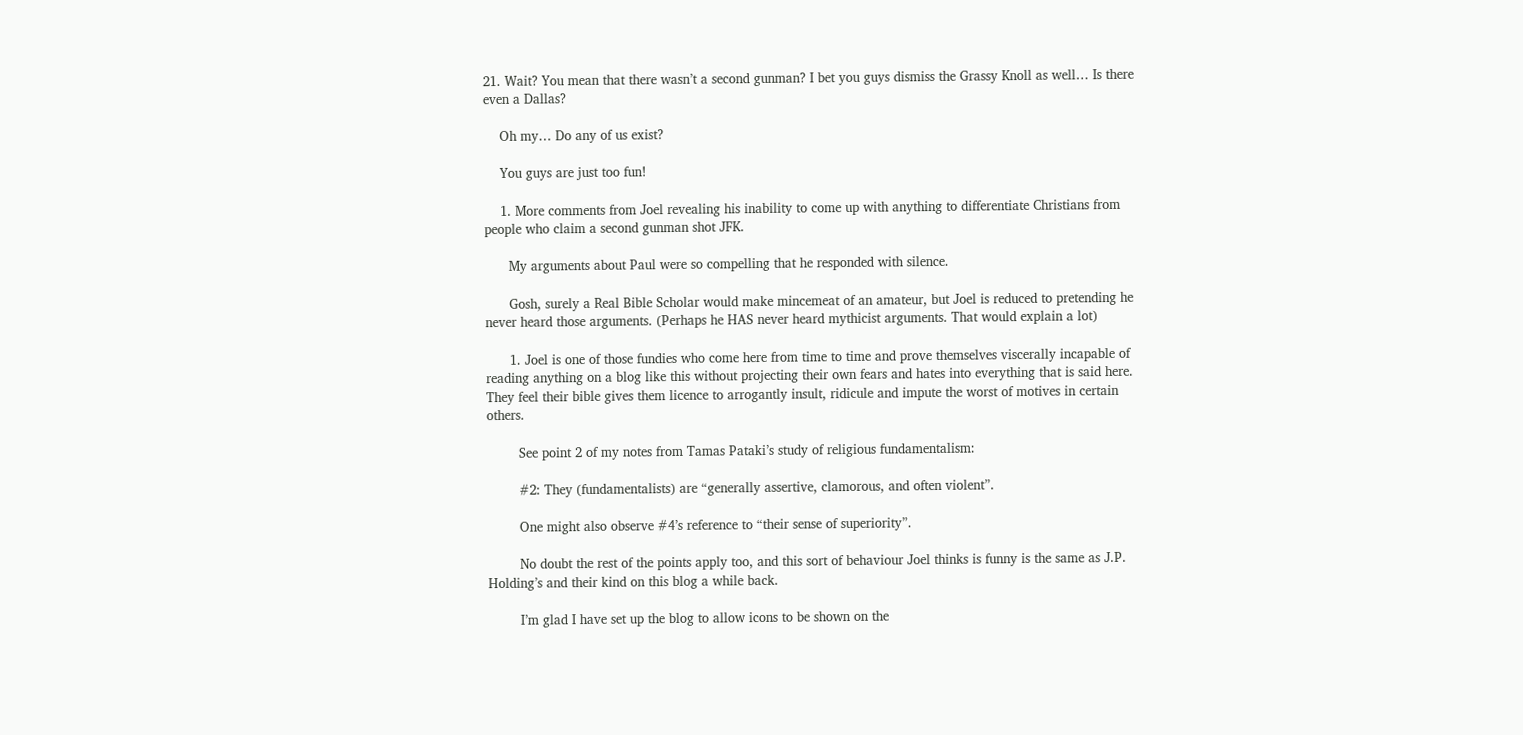21. Wait? You mean that there wasn’t a second gunman? I bet you guys dismiss the Grassy Knoll as well… Is there even a Dallas?

    Oh my… Do any of us exist?

    You guys are just too fun!

    1. More comments from Joel revealing his inability to come up with anything to differentiate Christians from people who claim a second gunman shot JFK.

      My arguments about Paul were so compelling that he responded with silence.

      Gosh, surely a Real Bible Scholar would make mincemeat of an amateur, but Joel is reduced to pretending he never heard those arguments. (Perhaps he HAS never heard mythicist arguments. That would explain a lot)

      1. Joel is one of those fundies who come here from time to time and prove themselves viscerally incapable of reading anything on a blog like this without projecting their own fears and hates into everything that is said here. They feel their bible gives them licence to arrogantly insult, ridicule and impute the worst of motives in certain others.

        See point 2 of my notes from Tamas Pataki’s study of religious fundamentalism:

        #2: They (fundamentalists) are “generally assertive, clamorous, and often violent”.

        One might also observe #4’s reference to “their sense of superiority”.

        No doubt the rest of the points apply too, and this sort of behaviour Joel thinks is funny is the same as J.P. Holding’s and their kind on this blog a while back.

        I’m glad I have set up the blog to allow icons to be shown on the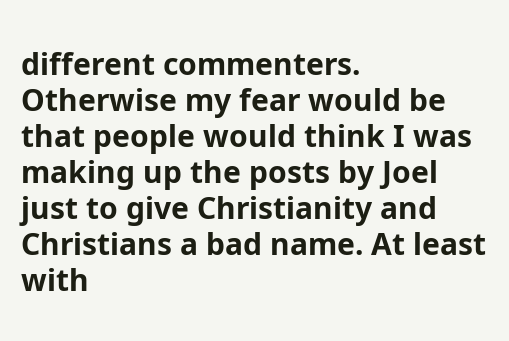different commenters. Otherwise my fear would be that people would think I was making up the posts by Joel just to give Christianity and Christians a bad name. At least with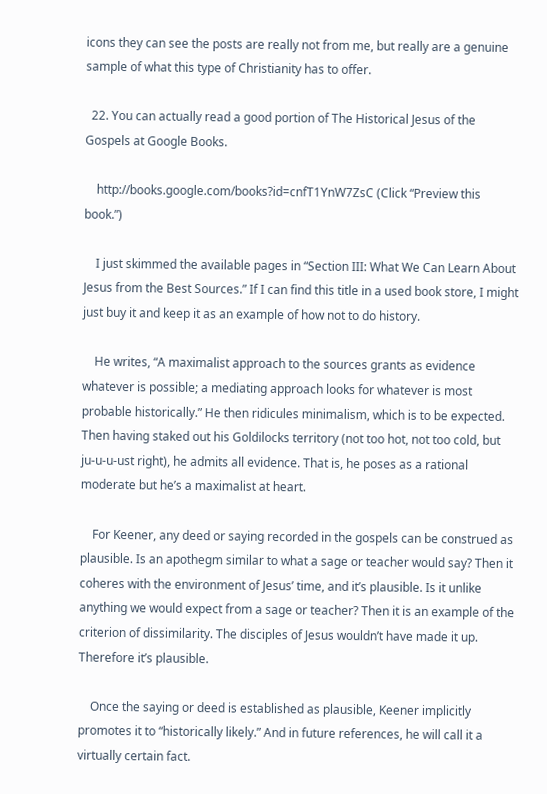icons they can see the posts are really not from me, but really are a genuine sample of what this type of Christianity has to offer.

  22. You can actually read a good portion of The Historical Jesus of the Gospels at Google Books.

    http://books.google.com/books?id=cnfT1YnW7ZsC (Click “Preview this book.”)

    I just skimmed the available pages in “Section III: What We Can Learn About Jesus from the Best Sources.” If I can find this title in a used book store, I might just buy it and keep it as an example of how not to do history.

    He writes, “A maximalist approach to the sources grants as evidence whatever is possible; a mediating approach looks for whatever is most probable historically.” He then ridicules minimalism, which is to be expected. Then having staked out his Goldilocks territory (not too hot, not too cold, but ju-u-u-ust right), he admits all evidence. That is, he poses as a rational moderate but he’s a maximalist at heart.

    For Keener, any deed or saying recorded in the gospels can be construed as plausible. Is an apothegm similar to what a sage or teacher would say? Then it coheres with the environment of Jesus’ time, and it’s plausible. Is it unlike anything we would expect from a sage or teacher? Then it is an example of the criterion of dissimilarity. The disciples of Jesus wouldn’t have made it up. Therefore it’s plausible.

    Once the saying or deed is established as plausible, Keener implicitly promotes it to “historically likely.” And in future references, he will call it a virtually certain fact.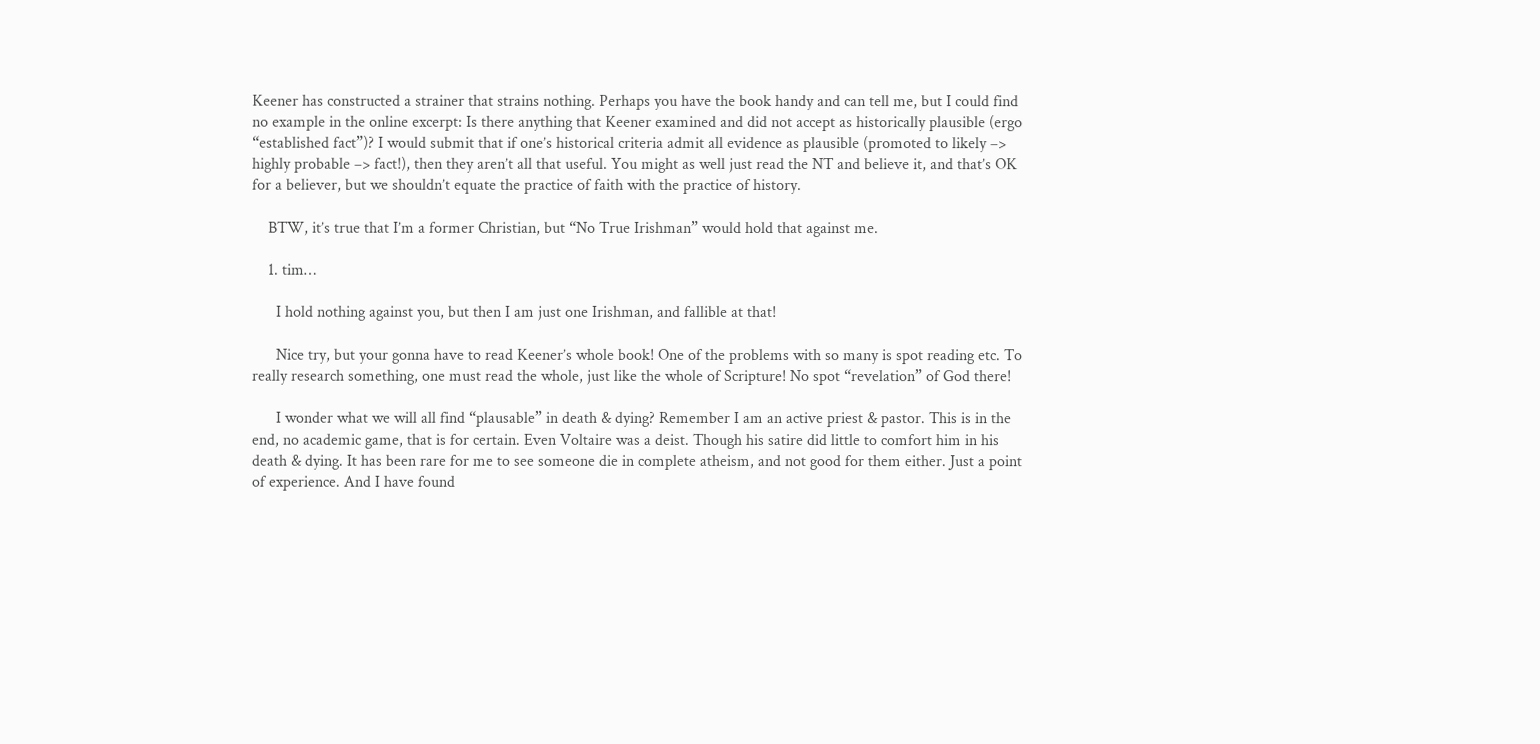Keener has constructed a strainer that strains nothing. Perhaps you have the book handy and can tell me, but I could find no example in the online excerpt: Is there anything that Keener examined and did not accept as historically plausible (ergo “established fact”)? I would submit that if one’s historical criteria admit all evidence as plausible (promoted to likely –> highly probable –> fact!), then they aren’t all that useful. You might as well just read the NT and believe it, and that’s OK for a believer, but we shouldn’t equate the practice of faith with the practice of history.

    BTW, it’s true that I’m a former Christian, but “No True Irishman” would hold that against me.

    1. tim…

      I hold nothing against you, but then I am just one Irishman, and fallible at that!

      Nice try, but your gonna have to read Keener’s whole book! One of the problems with so many is spot reading etc. To really research something, one must read the whole, just like the whole of Scripture! No spot “revelation” of God there!

      I wonder what we will all find “plausable” in death & dying? Remember I am an active priest & pastor. This is in the end, no academic game, that is for certain. Even Voltaire was a deist. Though his satire did little to comfort him in his death & dying. It has been rare for me to see someone die in complete atheism, and not good for them either. Just a point of experience. And I have found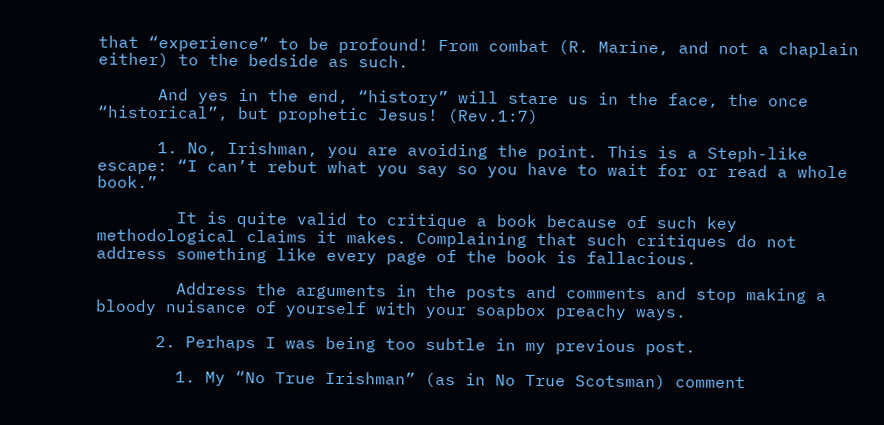that “experience” to be profound! From combat (R. Marine, and not a chaplain either) to the bedside as such.

      And yes in the end, “history” will stare us in the face, the once “historical”, but prophetic Jesus! (Rev.1:7)

      1. No, Irishman, you are avoiding the point. This is a Steph-like escape: “I can’t rebut what you say so you have to wait for or read a whole book.”

        It is quite valid to critique a book because of such key methodological claims it makes. Complaining that such critiques do not address something like every page of the book is fallacious.

        Address the arguments in the posts and comments and stop making a bloody nuisance of yourself with your soapbox preachy ways.

      2. Perhaps I was being too subtle in my previous post.

        1. My “No True Irishman” (as in No True Scotsman) comment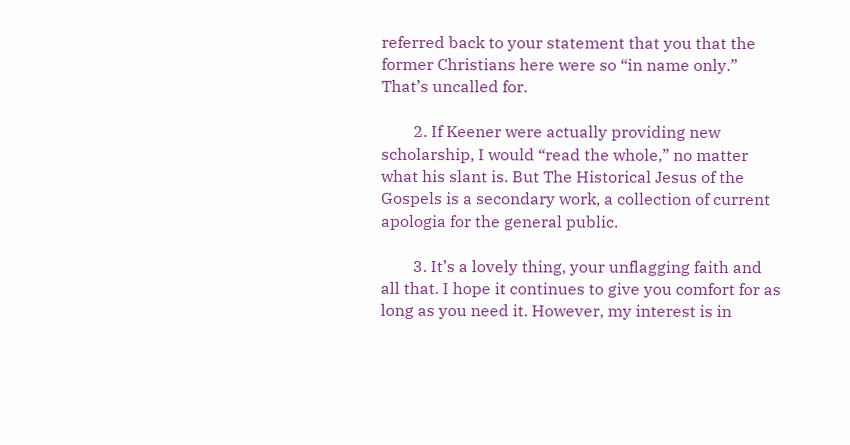referred back to your statement that you that the former Christians here were so “in name only.” That’s uncalled for.

        2. If Keener were actually providing new scholarship, I would “read the whole,” no matter what his slant is. But The Historical Jesus of the Gospels is a secondary work, a collection of current apologia for the general public.

        3. It’s a lovely thing, your unflagging faith and all that. I hope it continues to give you comfort for as long as you need it. However, my interest is in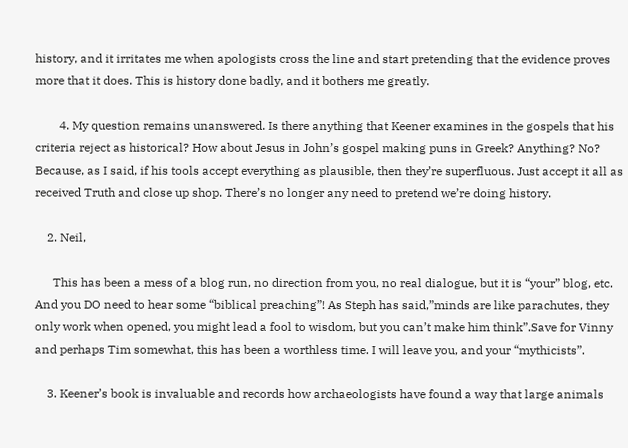history, and it irritates me when apologists cross the line and start pretending that the evidence proves more that it does. This is history done badly, and it bothers me greatly.

        4. My question remains unanswered. Is there anything that Keener examines in the gospels that his criteria reject as historical? How about Jesus in John’s gospel making puns in Greek? Anything? No? Because, as I said, if his tools accept everything as plausible, then they’re superfluous. Just accept it all as received Truth and close up shop. There’s no longer any need to pretend we’re doing history.

    2. Neil,

      This has been a mess of a blog run, no direction from you, no real dialogue, but it is “your” blog, etc. And you DO need to hear some “biblical preaching”! As Steph has said,”minds are like parachutes, they only work when opened, you might lead a fool to wisdom, but you can’t make him think”.Save for Vinny and perhaps Tim somewhat, this has been a worthless time. I will leave you, and your “mythicists”.

    3. Keener’s book is invaluable and records how archaeologists have found a way that large animals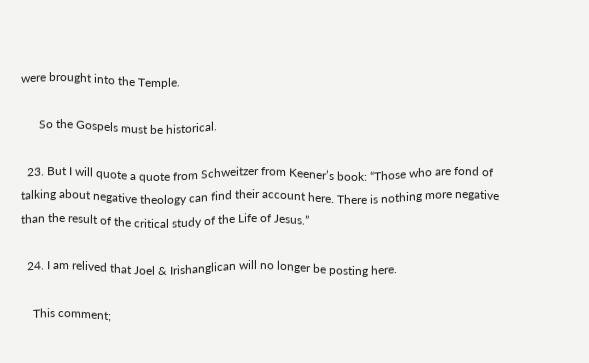were brought into the Temple.

      So the Gospels must be historical.

  23. But I will quote a quote from Schweitzer from Keener’s book: “Those who are fond of talking about negative theology can find their account here. There is nothing more negative than the result of the critical study of the Life of Jesus.”

  24. I am relived that Joel & Irishanglican will no longer be posting here.

    This comment;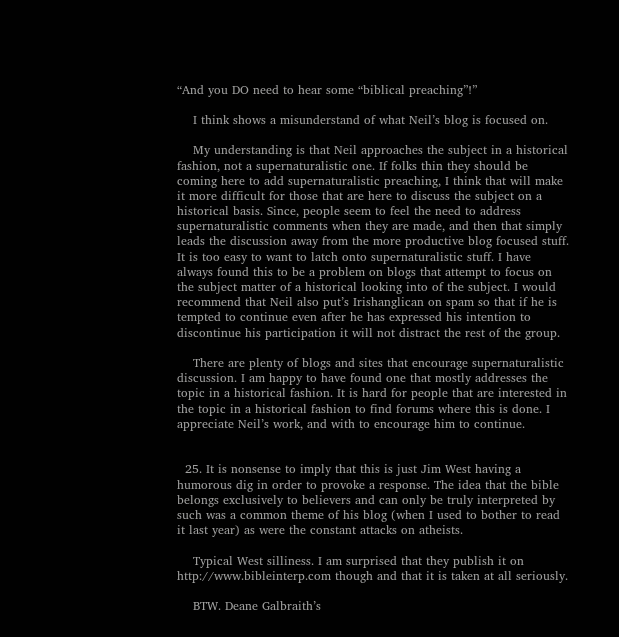“And you DO need to hear some “biblical preaching”!”

    I think shows a misunderstand of what Neil’s blog is focused on.

    My understanding is that Neil approaches the subject in a historical fashion, not a supernaturalistic one. If folks thin they should be coming here to add supernaturalistic preaching, I think that will make it more difficult for those that are here to discuss the subject on a historical basis. Since, people seem to feel the need to address supernaturalistic comments when they are made, and then that simply leads the discussion away from the more productive blog focused stuff. It is too easy to want to latch onto supernaturalistic stuff. I have always found this to be a problem on blogs that attempt to focus on the subject matter of a historical looking into of the subject. I would recommend that Neil also put’s Irishanglican on spam so that if he is tempted to continue even after he has expressed his intention to discontinue his participation it will not distract the rest of the group.

    There are plenty of blogs and sites that encourage supernaturalistic discussion. I am happy to have found one that mostly addresses the topic in a historical fashion. It is hard for people that are interested in the topic in a historical fashion to find forums where this is done. I appreciate Neil’s work, and with to encourage him to continue.


  25. It is nonsense to imply that this is just Jim West having a humorous dig in order to provoke a response. The idea that the bible belongs exclusively to believers and can only be truly interpreted by such was a common theme of his blog (when I used to bother to read it last year) as were the constant attacks on atheists.

    Typical West silliness. I am surprised that they publish it on http://www.bibleinterp.com though and that it is taken at all seriously.

    BTW. Deane Galbraith’s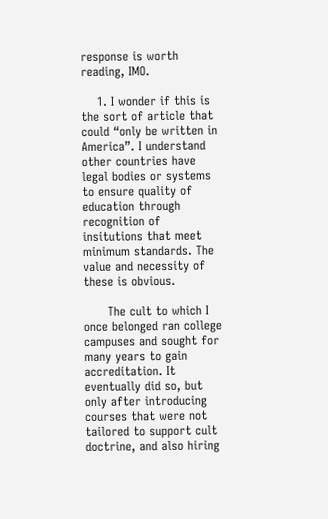response is worth reading, IMO.

    1. I wonder if this is the sort of article that could “only be written in America”. I understand other countries have legal bodies or systems to ensure quality of education through recognition of insitutions that meet minimum standards. The value and necessity of these is obvious.

      The cult to which I once belonged ran college campuses and sought for many years to gain accreditation. It eventually did so, but only after introducing courses that were not tailored to support cult doctrine, and also hiring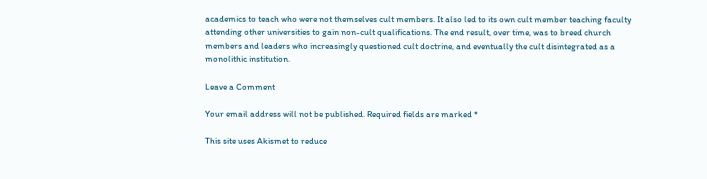academics to teach who were not themselves cult members. It also led to its own cult member teaching faculty attending other universities to gain non-cult qualifications. The end result, over time, was to breed church members and leaders who increasingly questioned cult doctrine, and eventually the cult disintegrated as a monolithic institution.

Leave a Comment

Your email address will not be published. Required fields are marked *

This site uses Akismet to reduce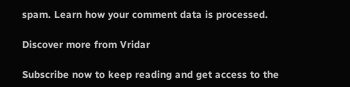spam. Learn how your comment data is processed.

Discover more from Vridar

Subscribe now to keep reading and get access to the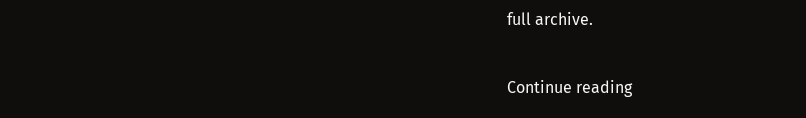full archive.

Continue reading